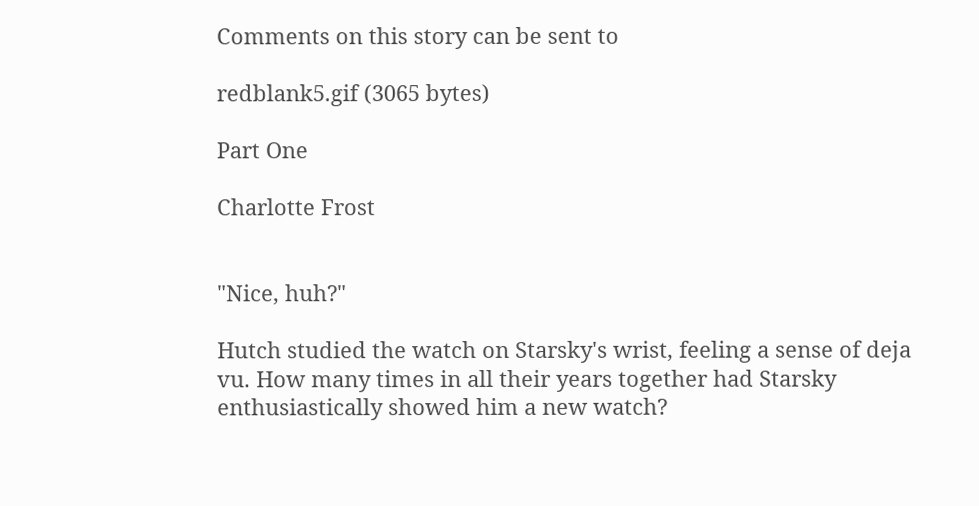Comments on this story can be sent to

redblank5.gif (3065 bytes)

Part One

Charlotte Frost


"Nice, huh?"

Hutch studied the watch on Starsky's wrist, feeling a sense of deja vu. How many times in all their years together had Starsky enthusiastically showed him a new watch?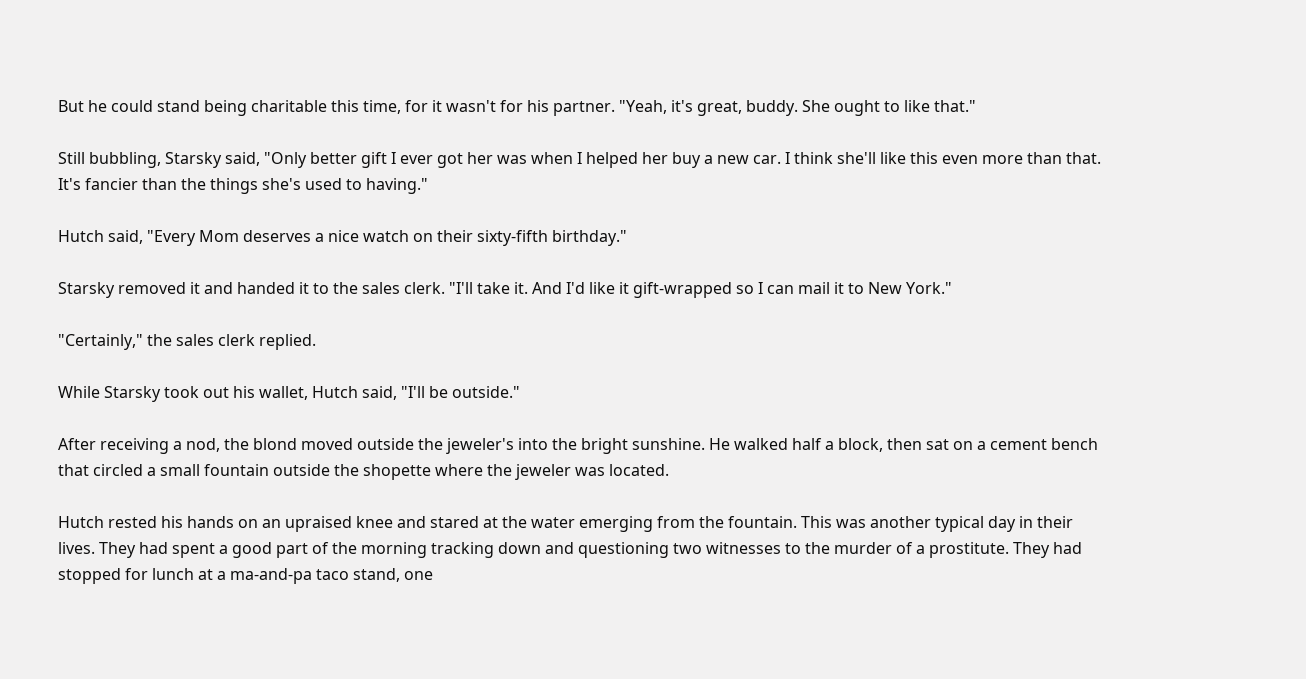But he could stand being charitable this time, for it wasn't for his partner. "Yeah, it's great, buddy. She ought to like that."

Still bubbling, Starsky said, "Only better gift I ever got her was when I helped her buy a new car. I think she'll like this even more than that. It's fancier than the things she's used to having."

Hutch said, "Every Mom deserves a nice watch on their sixty-fifth birthday."

Starsky removed it and handed it to the sales clerk. "I'll take it. And I'd like it gift-wrapped so I can mail it to New York."

"Certainly," the sales clerk replied.

While Starsky took out his wallet, Hutch said, "I'll be outside."

After receiving a nod, the blond moved outside the jeweler's into the bright sunshine. He walked half a block, then sat on a cement bench that circled a small fountain outside the shopette where the jeweler was located.

Hutch rested his hands on an upraised knee and stared at the water emerging from the fountain. This was another typical day in their lives. They had spent a good part of the morning tracking down and questioning two witnesses to the murder of a prostitute. They had stopped for lunch at a ma-and-pa taco stand, one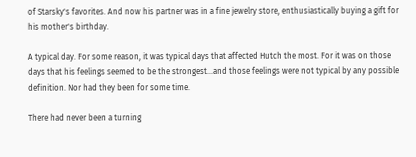of Starsky's favorites. And now his partner was in a fine jewelry store, enthusiastically buying a gift for his mother's birthday.

A typical day. For some reason, it was typical days that affected Hutch the most. For it was on those days that his feelings seemed to be the strongest...and those feelings were not typical by any possible definition. Nor had they been for some time.

There had never been a turning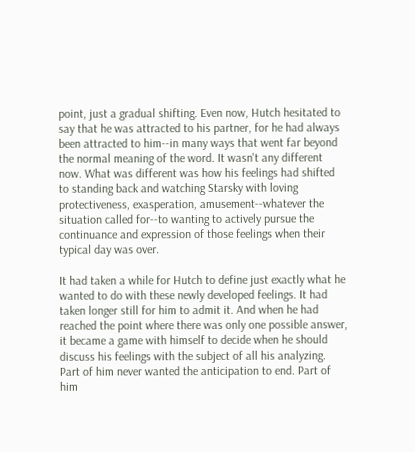point, just a gradual shifting. Even now, Hutch hesitated to say that he was attracted to his partner, for he had always been attracted to him--in many ways that went far beyond the normal meaning of the word. It wasn't any different now. What was different was how his feelings had shifted to standing back and watching Starsky with loving protectiveness, exasperation, amusement--whatever the situation called for--to wanting to actively pursue the continuance and expression of those feelings when their typical day was over.

It had taken a while for Hutch to define just exactly what he wanted to do with these newly developed feelings. It had taken longer still for him to admit it. And when he had reached the point where there was only one possible answer, it became a game with himself to decide when he should discuss his feelings with the subject of all his analyzing. Part of him never wanted the anticipation to end. Part of him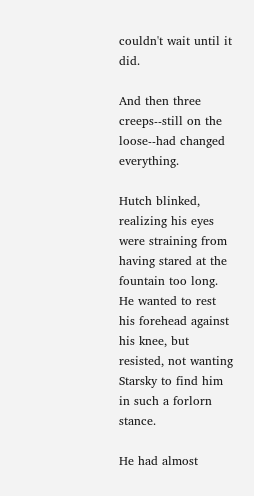couldn't wait until it did.

And then three creeps--still on the loose--had changed everything.

Hutch blinked, realizing his eyes were straining from having stared at the fountain too long. He wanted to rest his forehead against his knee, but resisted, not wanting Starsky to find him in such a forlorn stance.

He had almost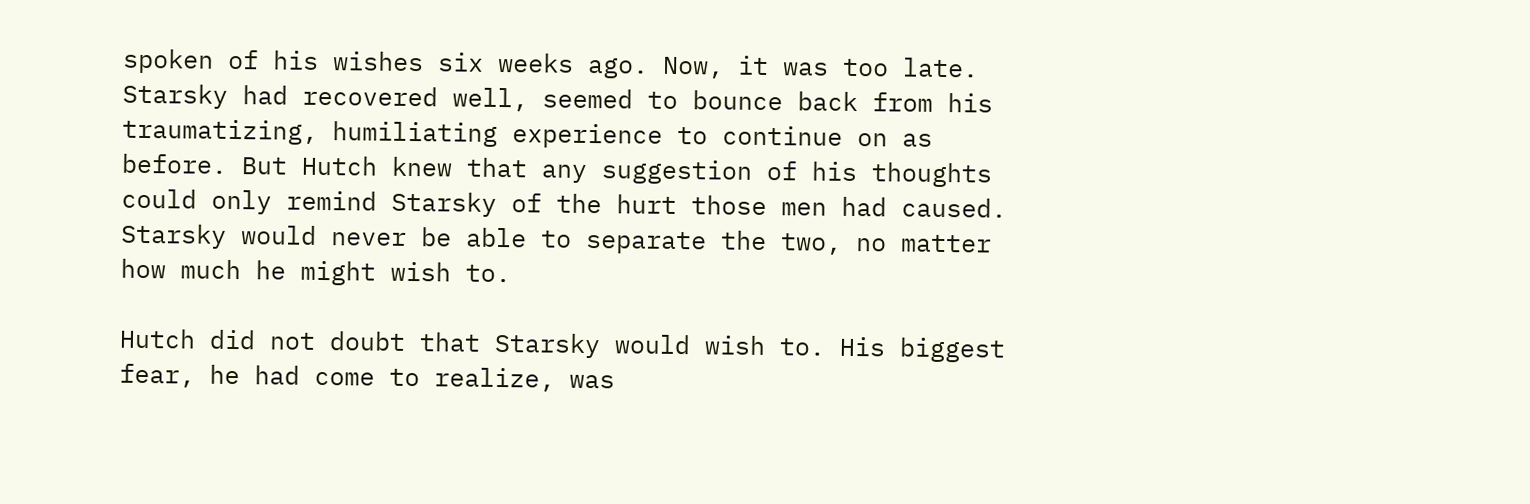spoken of his wishes six weeks ago. Now, it was too late. Starsky had recovered well, seemed to bounce back from his traumatizing, humiliating experience to continue on as before. But Hutch knew that any suggestion of his thoughts could only remind Starsky of the hurt those men had caused. Starsky would never be able to separate the two, no matter how much he might wish to.

Hutch did not doubt that Starsky would wish to. His biggest fear, he had come to realize, was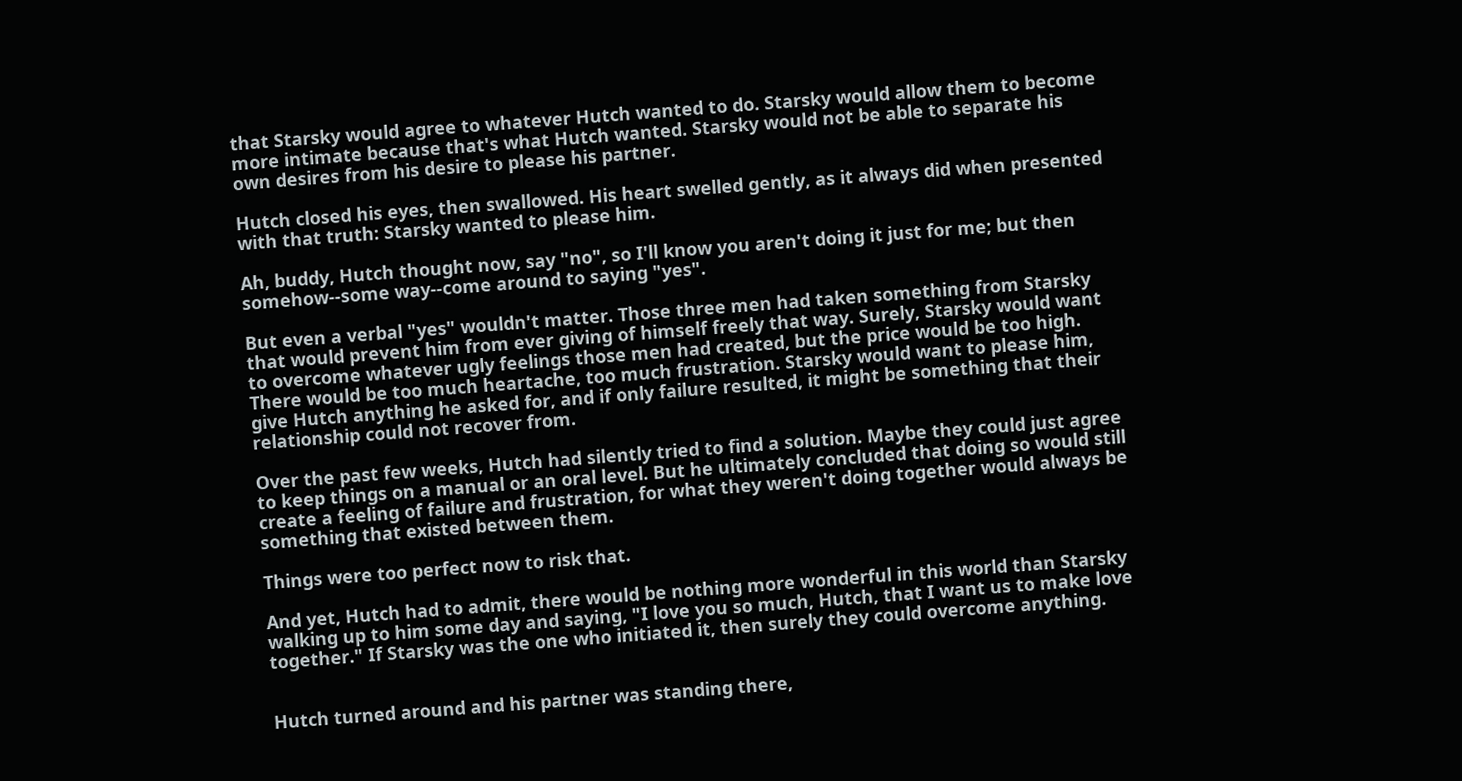that Starsky would agree to whatever Hutch wanted to do. Starsky would allow them to become more intimate because that's what Hutch wanted. Starsky would not be able to separate his own desires from his desire to please his partner.

Hutch closed his eyes, then swallowed. His heart swelled gently, as it always did when presented with that truth: Starsky wanted to please him.

Ah, buddy, Hutch thought now, say "no", so I'll know you aren't doing it just for me; but then somehow--some way--come around to saying "yes".

But even a verbal "yes" wouldn't matter. Those three men had taken something from Starsky that would prevent him from ever giving of himself freely that way. Surely, Starsky would want to overcome whatever ugly feelings those men had created, but the price would be too high. There would be too much heartache, too much frustration. Starsky would want to please him, give Hutch anything he asked for, and if only failure resulted, it might be something that their relationship could not recover from.

Over the past few weeks, Hutch had silently tried to find a solution. Maybe they could just agree to keep things on a manual or an oral level. But he ultimately concluded that doing so would still create a feeling of failure and frustration, for what they weren't doing together would always be something that existed between them.

Things were too perfect now to risk that.

And yet, Hutch had to admit, there would be nothing more wonderful in this world than Starsky walking up to him some day and saying, "I love you so much, Hutch, that I want us to make love together." If Starsky was the one who initiated it, then surely they could overcome anything.


Hutch turned around and his partner was standing there,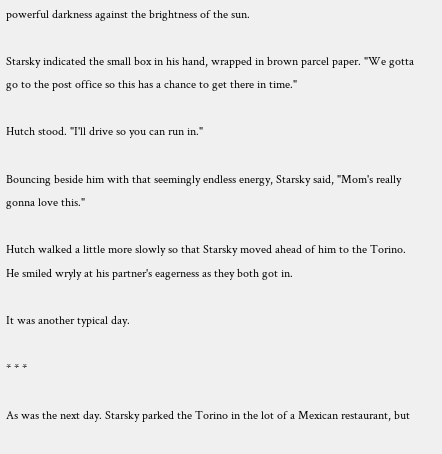powerful darkness against the brightness of the sun.

Starsky indicated the small box in his hand, wrapped in brown parcel paper. "We gotta go to the post office so this has a chance to get there in time."

Hutch stood. "I'll drive so you can run in."

Bouncing beside him with that seemingly endless energy, Starsky said, "Mom's really gonna love this."

Hutch walked a little more slowly so that Starsky moved ahead of him to the Torino. He smiled wryly at his partner's eagerness as they both got in.

It was another typical day.

* * *

As was the next day. Starsky parked the Torino in the lot of a Mexican restaurant, but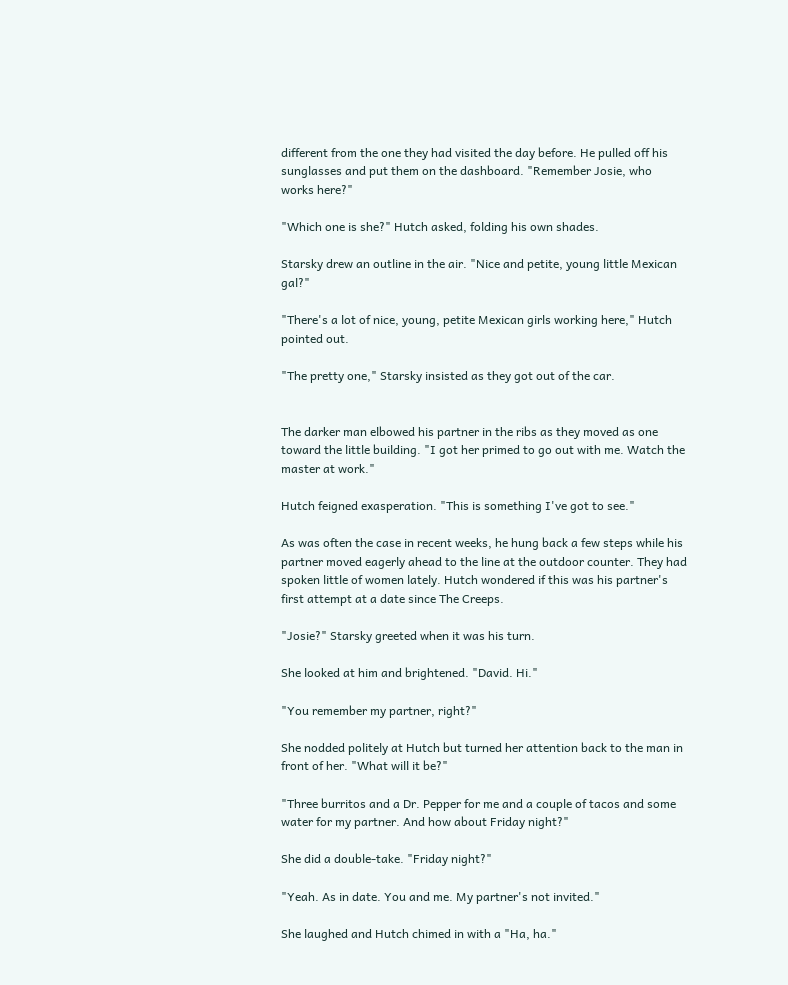different from the one they had visited the day before. He pulled off his sunglasses and put them on the dashboard. "Remember Josie, who works here?"

"Which one is she?" Hutch asked, folding his own shades.

Starsky drew an outline in the air. "Nice and petite, young little Mexican gal?"

"There's a lot of nice, young, petite Mexican girls working here," Hutch pointed out.

"The pretty one," Starsky insisted as they got out of the car.


The darker man elbowed his partner in the ribs as they moved as one toward the little building. "I got her primed to go out with me. Watch the master at work."

Hutch feigned exasperation. "This is something I've got to see."

As was often the case in recent weeks, he hung back a few steps while his partner moved eagerly ahead to the line at the outdoor counter. They had spoken little of women lately. Hutch wondered if this was his partner's first attempt at a date since The Creeps.

"Josie?" Starsky greeted when it was his turn.

She looked at him and brightened. "David. Hi."

"You remember my partner, right?"

She nodded politely at Hutch but turned her attention back to the man in front of her. "What will it be?"

"Three burritos and a Dr. Pepper for me and a couple of tacos and some water for my partner. And how about Friday night?"

She did a double-take. "Friday night?"

"Yeah. As in date. You and me. My partner's not invited."

She laughed and Hutch chimed in with a "Ha, ha."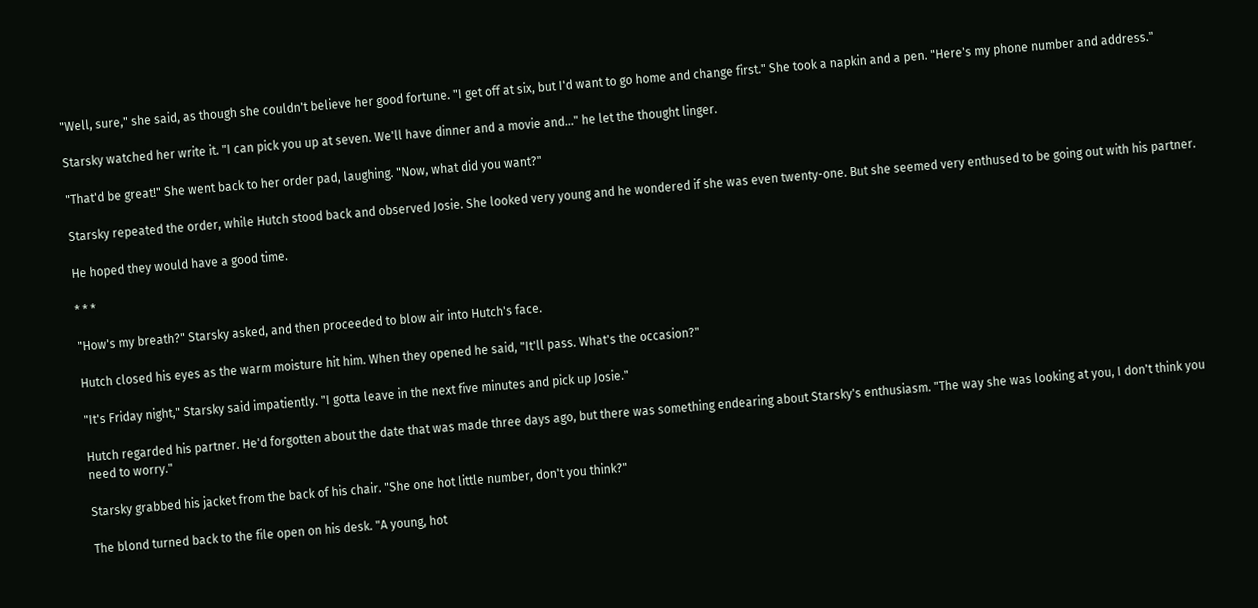"Well, sure," she said, as though she couldn't believe her good fortune. "I get off at six, but I'd want to go home and change first." She took a napkin and a pen. "Here's my phone number and address."

Starsky watched her write it. "I can pick you up at seven. We'll have dinner and a movie and..." he let the thought linger.

"That'd be great!" She went back to her order pad, laughing. "Now, what did you want?"

Starsky repeated the order, while Hutch stood back and observed Josie. She looked very young and he wondered if she was even twenty-one. But she seemed very enthused to be going out with his partner.

He hoped they would have a good time.

* * *

"How's my breath?" Starsky asked, and then proceeded to blow air into Hutch's face.

Hutch closed his eyes as the warm moisture hit him. When they opened he said, "It'll pass. What's the occasion?"

"It's Friday night," Starsky said impatiently. "I gotta leave in the next five minutes and pick up Josie."

Hutch regarded his partner. He'd forgotten about the date that was made three days ago, but there was something endearing about Starsky's enthusiasm. "The way she was looking at you, I don't think you need to worry."

Starsky grabbed his jacket from the back of his chair. "She one hot little number, don't you think?"

The blond turned back to the file open on his desk. "A young, hot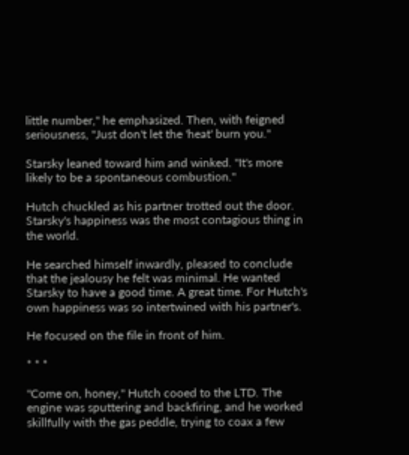little number," he emphasized. Then, with feigned seriousness, "Just don't let the 'heat' burn you."

Starsky leaned toward him and winked. "It's more likely to be a spontaneous combustion."

Hutch chuckled as his partner trotted out the door. Starsky's happiness was the most contagious thing in the world.

He searched himself inwardly, pleased to conclude that the jealousy he felt was minimal. He wanted Starsky to have a good time. A great time. For Hutch's own happiness was so intertwined with his partner's.

He focused on the file in front of him.

* * *

"Come on, honey," Hutch cooed to the LTD. The engine was sputtering and backfiring, and he worked skillfully with the gas peddle, trying to coax a few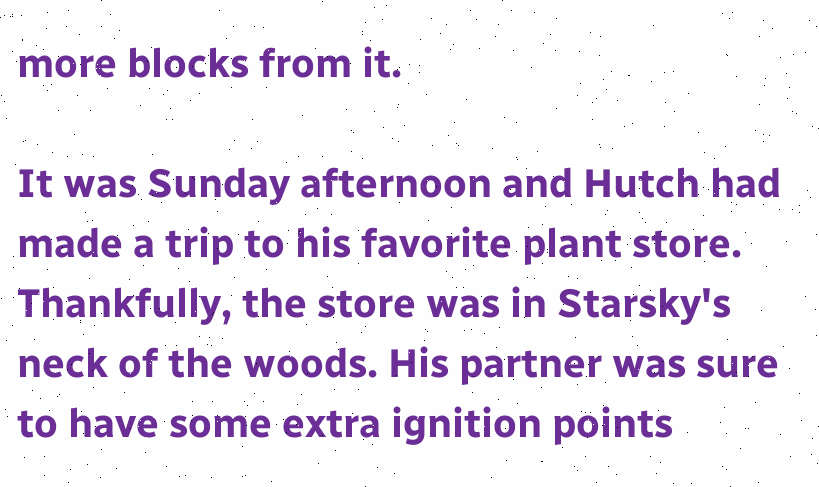more blocks from it.

It was Sunday afternoon and Hutch had made a trip to his favorite plant store. Thankfully, the store was in Starsky's neck of the woods. His partner was sure to have some extra ignition points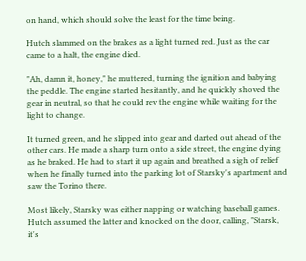on hand, which should solve the least for the time being.

Hutch slammed on the brakes as a light turned red. Just as the car came to a halt, the engine died.

"Ah, damn it, honey," he muttered, turning the ignition and babying the peddle. The engine started hesitantly, and he quickly shoved the gear in neutral, so that he could rev the engine while waiting for the light to change.

It turned green, and he slipped into gear and darted out ahead of the other cars. He made a sharp turn onto a side street, the engine dying as he braked. He had to start it up again and breathed a sigh of relief when he finally turned into the parking lot of Starsky's apartment and saw the Torino there.

Most likely, Starsky was either napping or watching baseball games. Hutch assumed the latter and knocked on the door, calling, "Starsk, it's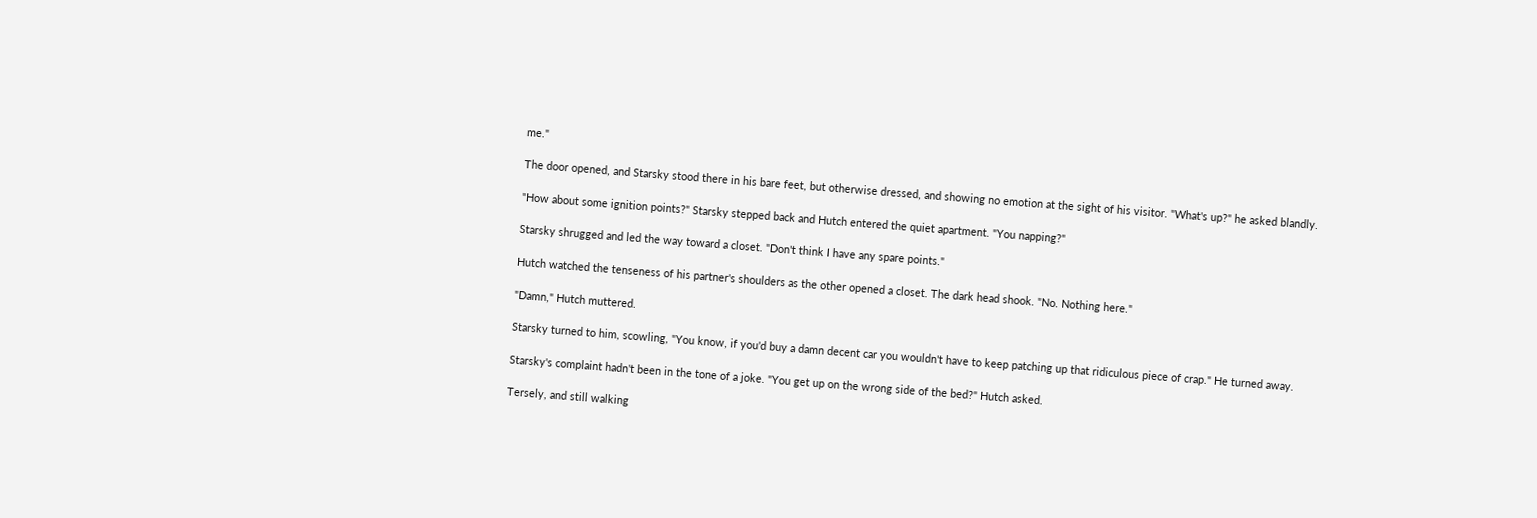me."

The door opened, and Starsky stood there in his bare feet, but otherwise dressed, and showing no emotion at the sight of his visitor. "What's up?" he asked blandly.

"How about some ignition points?" Starsky stepped back and Hutch entered the quiet apartment. "You napping?"

Starsky shrugged and led the way toward a closet. "Don't think I have any spare points."

Hutch watched the tenseness of his partner's shoulders as the other opened a closet. The dark head shook. "No. Nothing here."

"Damn," Hutch muttered.

Starsky turned to him, scowling, "You know, if you'd buy a damn decent car you wouldn't have to keep patching up that ridiculous piece of crap." He turned away.

Starsky's complaint hadn't been in the tone of a joke. "You get up on the wrong side of the bed?" Hutch asked.

Tersely, and still walking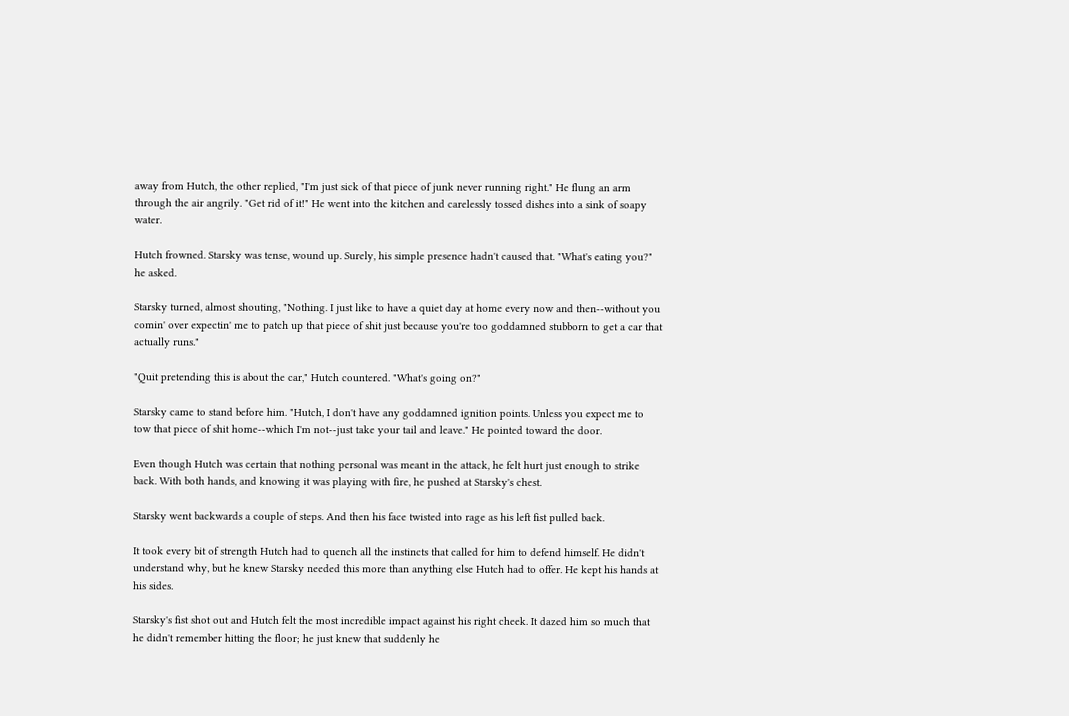away from Hutch, the other replied, "I'm just sick of that piece of junk never running right." He flung an arm through the air angrily. "Get rid of it!" He went into the kitchen and carelessly tossed dishes into a sink of soapy water.

Hutch frowned. Starsky was tense, wound up. Surely, his simple presence hadn't caused that. "What's eating you?" he asked.

Starsky turned, almost shouting, "Nothing. I just like to have a quiet day at home every now and then--without you comin' over expectin' me to patch up that piece of shit just because you're too goddamned stubborn to get a car that actually runs."

"Quit pretending this is about the car," Hutch countered. "What's going on?"

Starsky came to stand before him. "Hutch, I don't have any goddamned ignition points. Unless you expect me to tow that piece of shit home--which I'm not--just take your tail and leave." He pointed toward the door.

Even though Hutch was certain that nothing personal was meant in the attack, he felt hurt just enough to strike back. With both hands, and knowing it was playing with fire, he pushed at Starsky's chest.

Starsky went backwards a couple of steps. And then his face twisted into rage as his left fist pulled back.

It took every bit of strength Hutch had to quench all the instincts that called for him to defend himself. He didn't understand why, but he knew Starsky needed this more than anything else Hutch had to offer. He kept his hands at his sides.

Starsky's fist shot out and Hutch felt the most incredible impact against his right cheek. It dazed him so much that he didn't remember hitting the floor; he just knew that suddenly he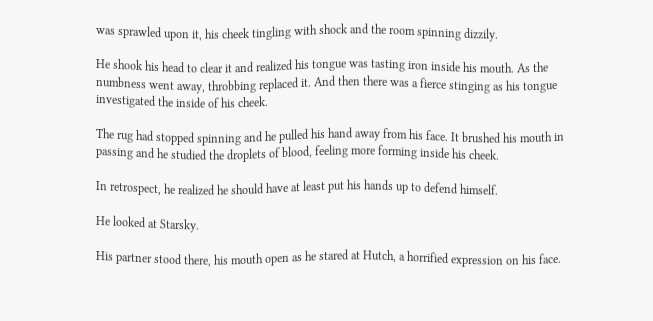was sprawled upon it, his cheek tingling with shock and the room spinning dizzily.

He shook his head to clear it and realized his tongue was tasting iron inside his mouth. As the numbness went away, throbbing replaced it. And then there was a fierce stinging as his tongue investigated the inside of his cheek.

The rug had stopped spinning and he pulled his hand away from his face. It brushed his mouth in passing and he studied the droplets of blood, feeling more forming inside his cheek.

In retrospect, he realized he should have at least put his hands up to defend himself.

He looked at Starsky.

His partner stood there, his mouth open as he stared at Hutch, a horrified expression on his face.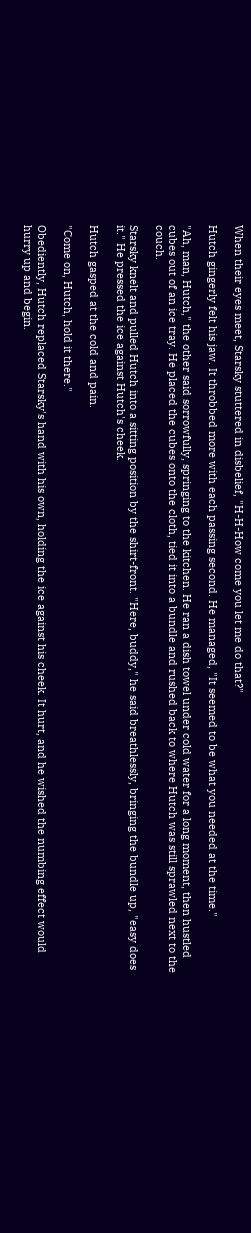When their eyes meet, Starsky stuttered in disbelief, "H-H-How come you let me do that?"

Hutch gingerly felt his jaw. It throbbed more with each passing second. He managed, "It seemed to be what you needed at the time."

"Ah, man, Hutch," the other said sorrowfully, springing to the kitchen. He ran a dish towel under cold water for a long moment, then hustled cubes out of an ice tray. He placed the cubes onto the cloth, tied it into a bundle and rushed back to where Hutch was still sprawled next to the couch.

Starsky knelt and pulled Hutch into a sitting position by the shirt-front. "Here, buddy," he said breathlessly, bringing the bundle up, "easy does it." He pressed the ice against Hutch's cheek.

Hutch gasped at the cold and pain.

"Come on, Hutch, hold it there."

Obediently, Hutch replaced Starsky's hand with his own, holding the ice against his cheek. It hurt, and he wished the numbing effect would hurry up and begin.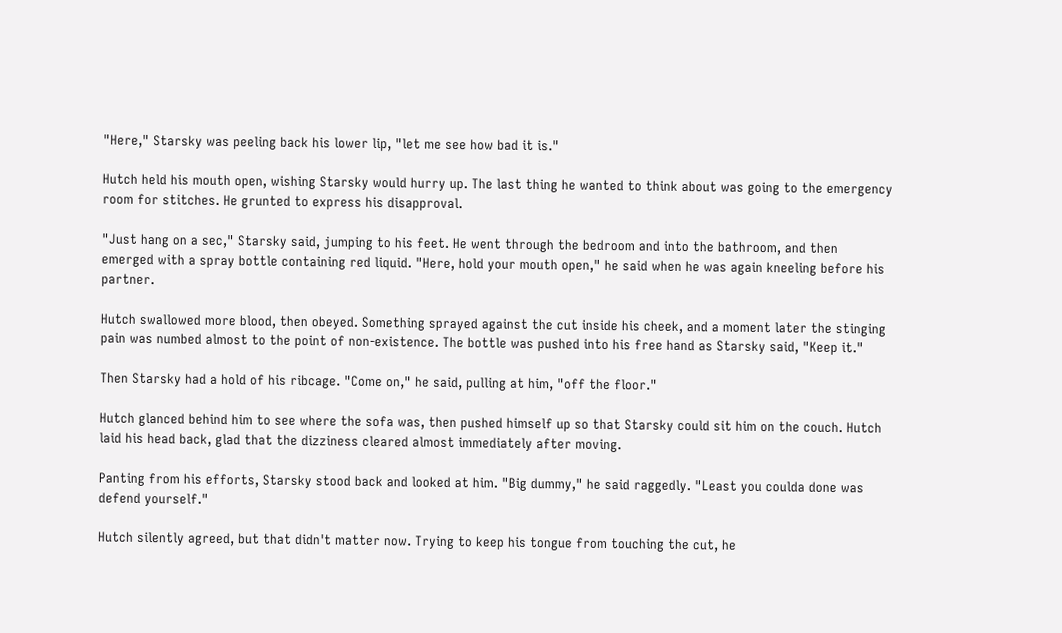"Here," Starsky was peeling back his lower lip, "let me see how bad it is."

Hutch held his mouth open, wishing Starsky would hurry up. The last thing he wanted to think about was going to the emergency room for stitches. He grunted to express his disapproval.

"Just hang on a sec," Starsky said, jumping to his feet. He went through the bedroom and into the bathroom, and then emerged with a spray bottle containing red liquid. "Here, hold your mouth open," he said when he was again kneeling before his partner.

Hutch swallowed more blood, then obeyed. Something sprayed against the cut inside his cheek, and a moment later the stinging pain was numbed almost to the point of non-existence. The bottle was pushed into his free hand as Starsky said, "Keep it."

Then Starsky had a hold of his ribcage. "Come on," he said, pulling at him, "off the floor."

Hutch glanced behind him to see where the sofa was, then pushed himself up so that Starsky could sit him on the couch. Hutch laid his head back, glad that the dizziness cleared almost immediately after moving.

Panting from his efforts, Starsky stood back and looked at him. "Big dummy," he said raggedly. "Least you coulda done was defend yourself."

Hutch silently agreed, but that didn't matter now. Trying to keep his tongue from touching the cut, he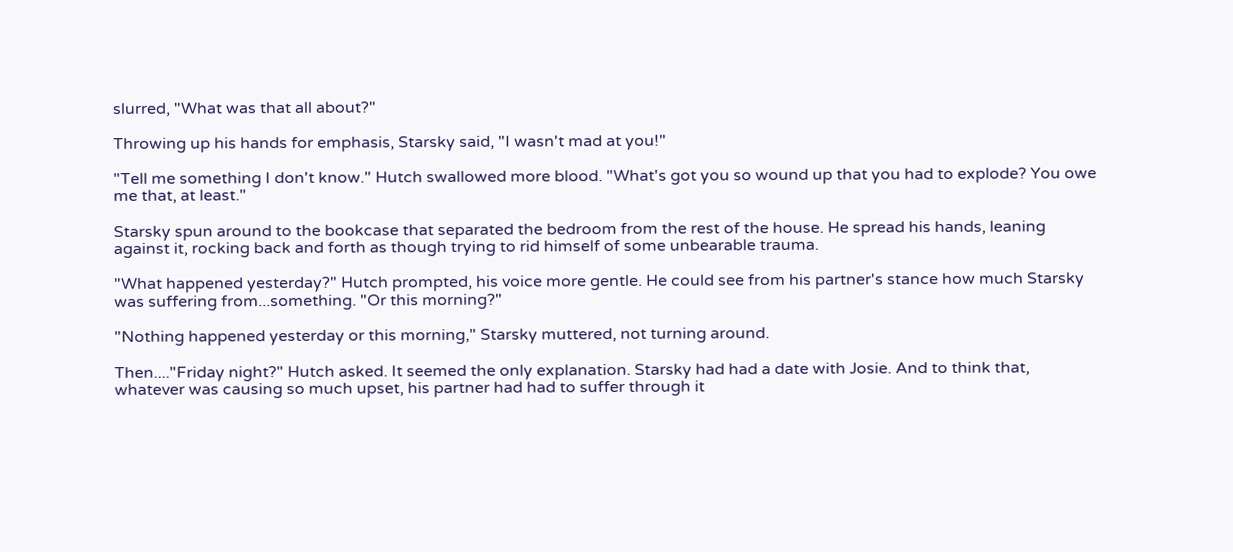slurred, "What was that all about?"

Throwing up his hands for emphasis, Starsky said, "I wasn't mad at you!"

"Tell me something I don't know." Hutch swallowed more blood. "What's got you so wound up that you had to explode? You owe me that, at least."

Starsky spun around to the bookcase that separated the bedroom from the rest of the house. He spread his hands, leaning against it, rocking back and forth as though trying to rid himself of some unbearable trauma.

"What happened yesterday?" Hutch prompted, his voice more gentle. He could see from his partner's stance how much Starsky was suffering from...something. "Or this morning?"

"Nothing happened yesterday or this morning," Starsky muttered, not turning around.

Then...."Friday night?" Hutch asked. It seemed the only explanation. Starsky had had a date with Josie. And to think that, whatever was causing so much upset, his partner had had to suffer through it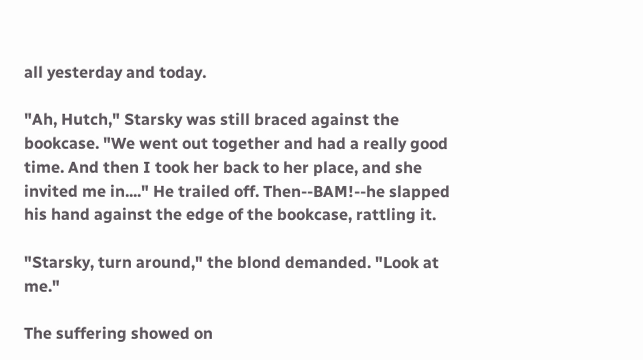all yesterday and today.

"Ah, Hutch," Starsky was still braced against the bookcase. "We went out together and had a really good time. And then I took her back to her place, and she invited me in...." He trailed off. Then--BAM!--he slapped his hand against the edge of the bookcase, rattling it.

"Starsky, turn around," the blond demanded. "Look at me."

The suffering showed on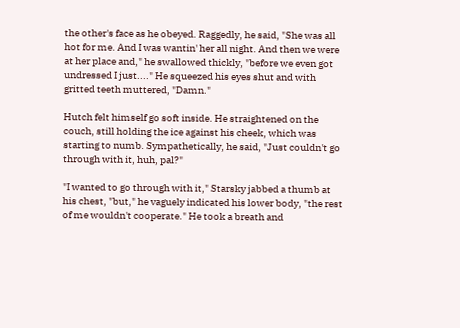the other's face as he obeyed. Raggedly, he said, "She was all hot for me. And I was wantin' her all night. And then we were at her place and," he swallowed thickly, "before we even got undressed I just...." He squeezed his eyes shut and with gritted teeth muttered, "Damn."

Hutch felt himself go soft inside. He straightened on the couch, still holding the ice against his cheek, which was starting to numb. Sympathetically, he said, "Just couldn't go through with it, huh, pal?"

"I wanted to go through with it," Starsky jabbed a thumb at his chest, "but," he vaguely indicated his lower body, "the rest of me wouldn't cooperate." He took a breath and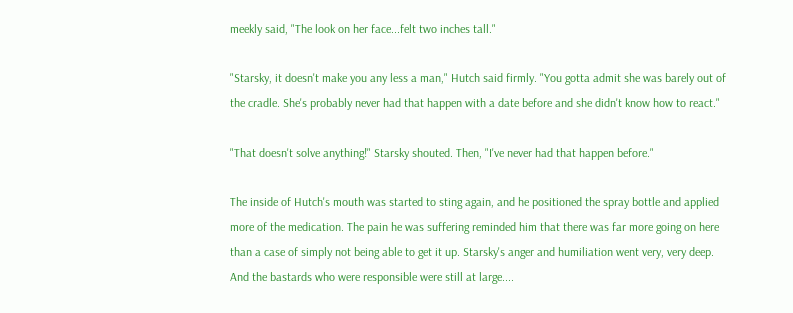meekly said, "The look on her face...felt two inches tall."

"Starsky, it doesn't make you any less a man," Hutch said firmly. "You gotta admit she was barely out of the cradle. She's probably never had that happen with a date before and she didn't know how to react."

"That doesn't solve anything!" Starsky shouted. Then, "I've never had that happen before."

The inside of Hutch's mouth was started to sting again, and he positioned the spray bottle and applied more of the medication. The pain he was suffering reminded him that there was far more going on here than a case of simply not being able to get it up. Starsky's anger and humiliation went very, very deep. And the bastards who were responsible were still at large....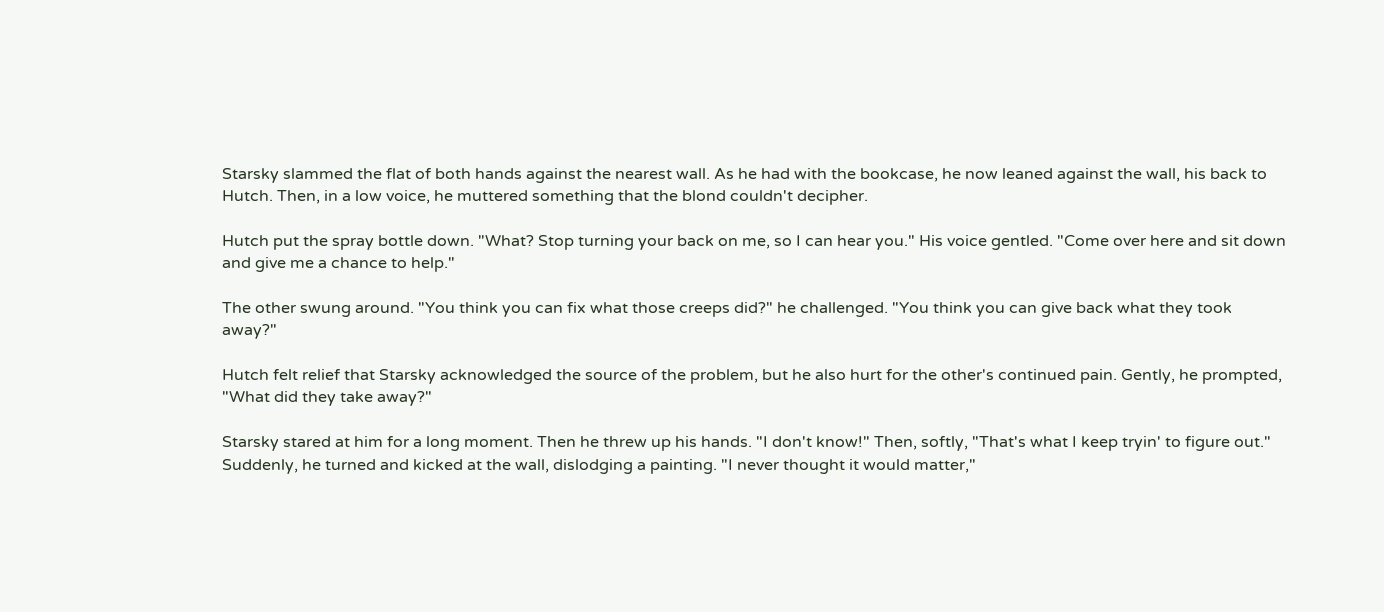Starsky slammed the flat of both hands against the nearest wall. As he had with the bookcase, he now leaned against the wall, his back to Hutch. Then, in a low voice, he muttered something that the blond couldn't decipher.

Hutch put the spray bottle down. "What? Stop turning your back on me, so I can hear you." His voice gentled. "Come over here and sit down and give me a chance to help."

The other swung around. "You think you can fix what those creeps did?" he challenged. "You think you can give back what they took away?"

Hutch felt relief that Starsky acknowledged the source of the problem, but he also hurt for the other's continued pain. Gently, he prompted, "What did they take away?"

Starsky stared at him for a long moment. Then he threw up his hands. "I don't know!" Then, softly, "That's what I keep tryin' to figure out." Suddenly, he turned and kicked at the wall, dislodging a painting. "I never thought it would matter,"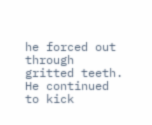he forced out through gritted teeth. He continued to kick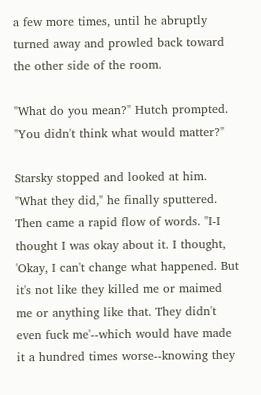a few more times, until he abruptly turned away and prowled back toward the other side of the room.

"What do you mean?" Hutch prompted. "You didn't think what would matter?"

Starsky stopped and looked at him. "What they did," he finally sputtered. Then came a rapid flow of words. "I-I thought I was okay about it. I thought, 'Okay, I can't change what happened. But it's not like they killed me or maimed me or anything like that. They didn't even fuck me'--which would have made it a hundred times worse--knowing they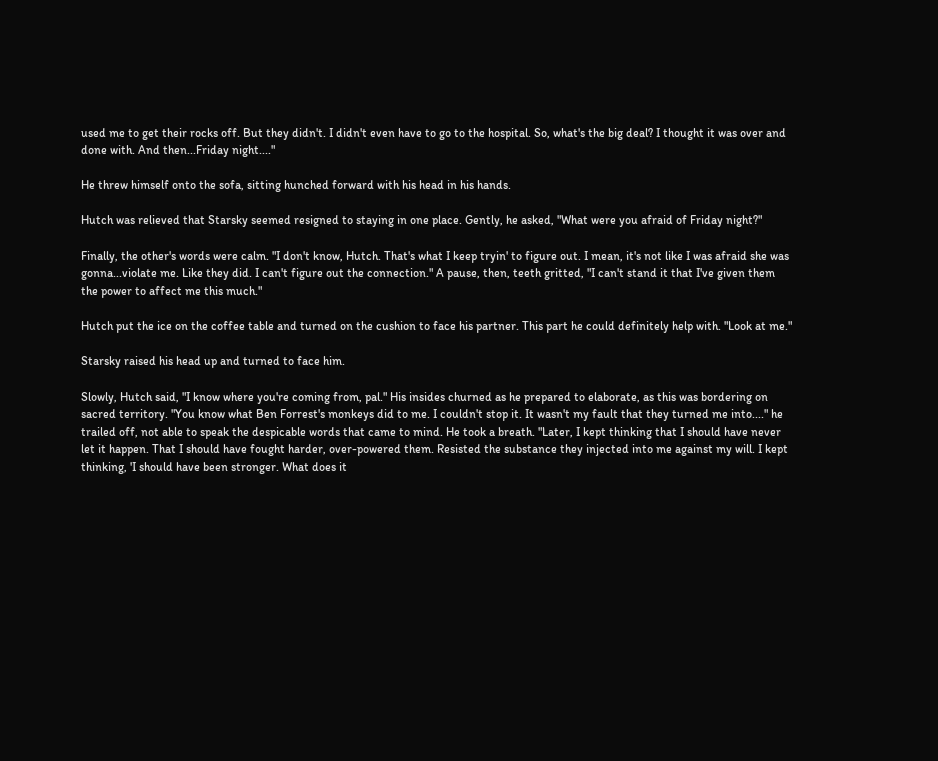used me to get their rocks off. But they didn't. I didn't even have to go to the hospital. So, what's the big deal? I thought it was over and done with. And then...Friday night...."

He threw himself onto the sofa, sitting hunched forward with his head in his hands.

Hutch was relieved that Starsky seemed resigned to staying in one place. Gently, he asked, "What were you afraid of Friday night?"

Finally, the other's words were calm. "I don't know, Hutch. That's what I keep tryin' to figure out. I mean, it's not like I was afraid she was gonna...violate me. Like they did. I can't figure out the connection." A pause, then, teeth gritted, "I can't stand it that I've given them the power to affect me this much."

Hutch put the ice on the coffee table and turned on the cushion to face his partner. This part he could definitely help with. "Look at me."

Starsky raised his head up and turned to face him.

Slowly, Hutch said, "I know where you're coming from, pal." His insides churned as he prepared to elaborate, as this was bordering on sacred territory. "You know what Ben Forrest's monkeys did to me. I couldn't stop it. It wasn't my fault that they turned me into...." he trailed off, not able to speak the despicable words that came to mind. He took a breath. "Later, I kept thinking that I should have never let it happen. That I should have fought harder, over-powered them. Resisted the substance they injected into me against my will. I kept thinking, 'I should have been stronger. What does it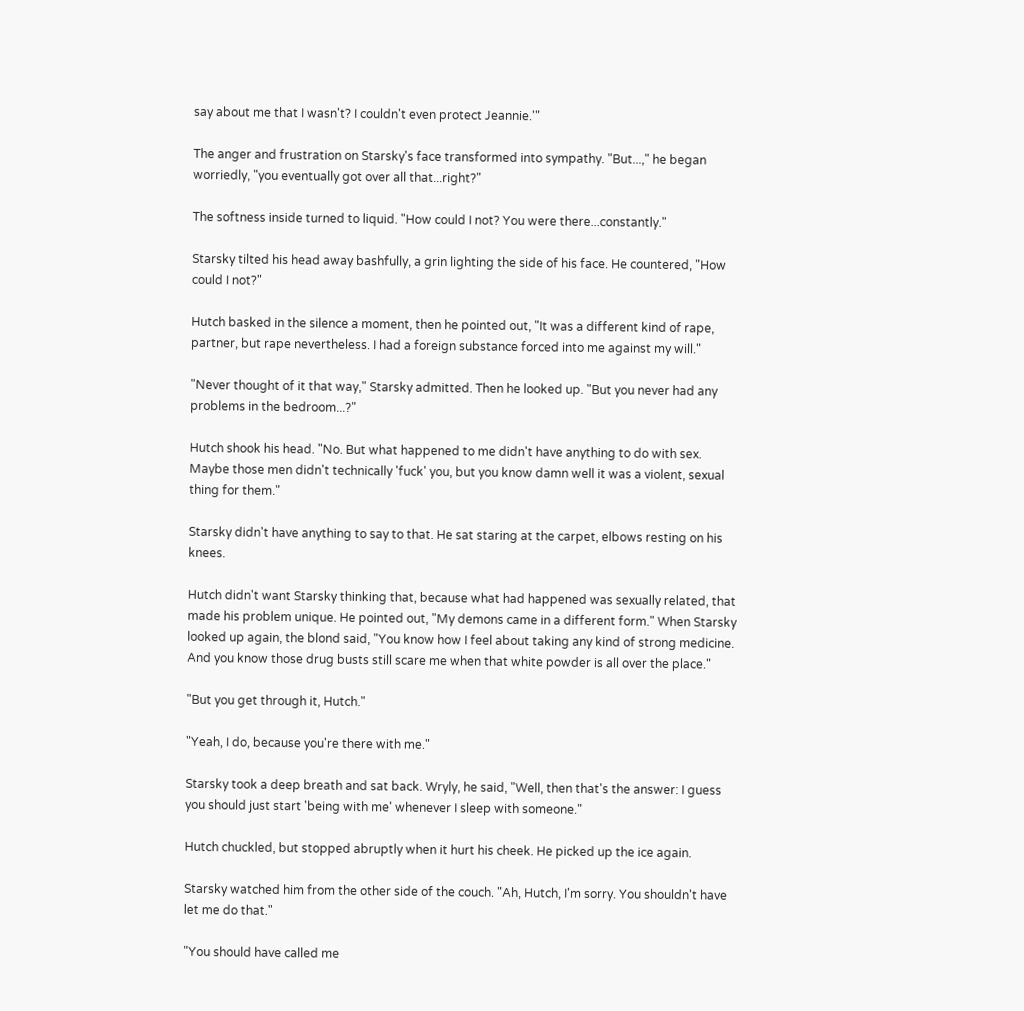say about me that I wasn't? I couldn't even protect Jeannie.'"

The anger and frustration on Starsky's face transformed into sympathy. "But...," he began worriedly, "you eventually got over all that...right?"

The softness inside turned to liquid. "How could I not? You were there...constantly."

Starsky tilted his head away bashfully, a grin lighting the side of his face. He countered, "How could I not?"

Hutch basked in the silence a moment, then he pointed out, "It was a different kind of rape, partner, but rape nevertheless. I had a foreign substance forced into me against my will."

"Never thought of it that way," Starsky admitted. Then he looked up. "But you never had any problems in the bedroom...?"

Hutch shook his head. "No. But what happened to me didn't have anything to do with sex. Maybe those men didn't technically 'fuck' you, but you know damn well it was a violent, sexual thing for them."

Starsky didn't have anything to say to that. He sat staring at the carpet, elbows resting on his knees.

Hutch didn't want Starsky thinking that, because what had happened was sexually related, that made his problem unique. He pointed out, "My demons came in a different form." When Starsky looked up again, the blond said, "You know how I feel about taking any kind of strong medicine. And you know those drug busts still scare me when that white powder is all over the place."

"But you get through it, Hutch."

"Yeah, I do, because you're there with me."

Starsky took a deep breath and sat back. Wryly, he said, "Well, then that's the answer: I guess you should just start 'being with me' whenever I sleep with someone."

Hutch chuckled, but stopped abruptly when it hurt his cheek. He picked up the ice again.

Starsky watched him from the other side of the couch. "Ah, Hutch, I'm sorry. You shouldn't have let me do that."

"You should have called me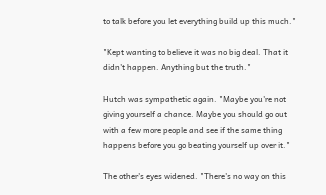to talk before you let everything build up this much."

"Kept wanting to believe it was no big deal. That it didn't happen. Anything but the truth."

Hutch was sympathetic again. "Maybe you're not giving yourself a chance. Maybe you should go out with a few more people and see if the same thing happens before you go beating yourself up over it."

The other's eyes widened. "There's no way on this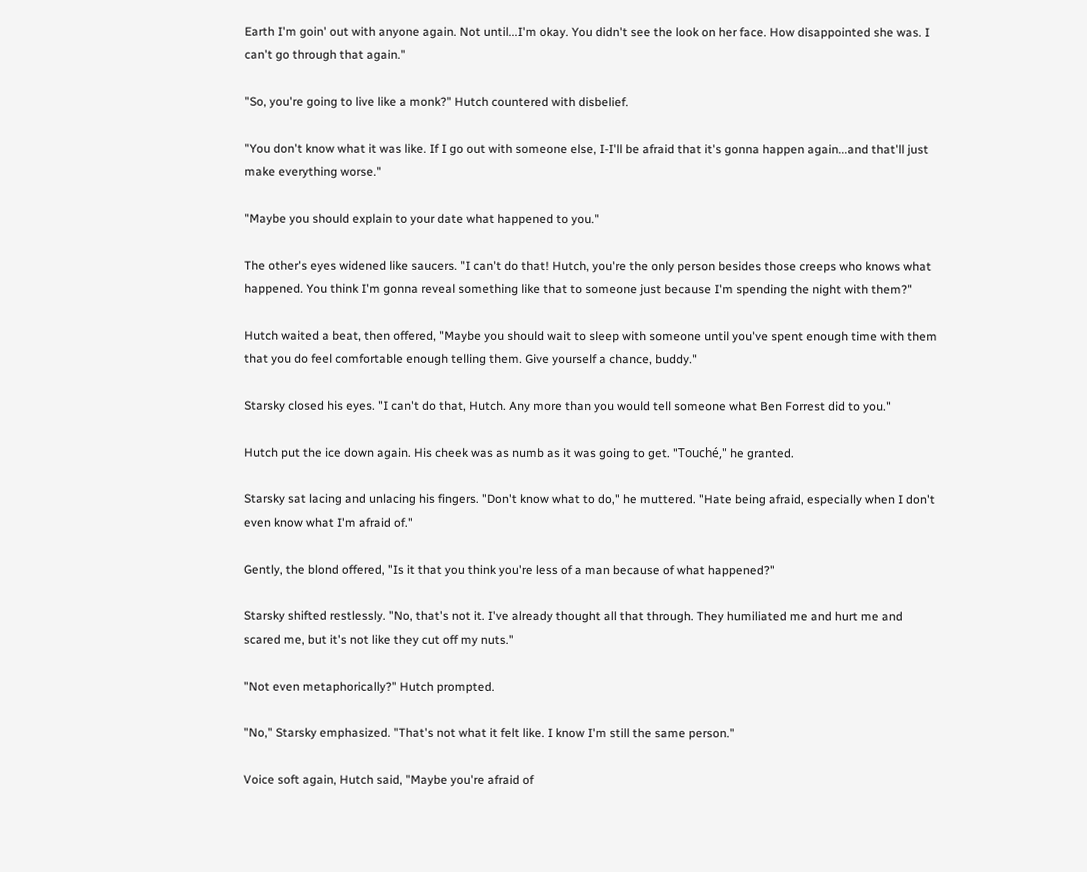Earth I'm goin' out with anyone again. Not until...I'm okay. You didn't see the look on her face. How disappointed she was. I can't go through that again."

"So, you're going to live like a monk?" Hutch countered with disbelief.

"You don't know what it was like. If I go out with someone else, I-I'll be afraid that it's gonna happen again...and that'll just make everything worse."

"Maybe you should explain to your date what happened to you."

The other's eyes widened like saucers. "I can't do that! Hutch, you're the only person besides those creeps who knows what happened. You think I'm gonna reveal something like that to someone just because I'm spending the night with them?"

Hutch waited a beat, then offered, "Maybe you should wait to sleep with someone until you've spent enough time with them that you do feel comfortable enough telling them. Give yourself a chance, buddy."

Starsky closed his eyes. "I can't do that, Hutch. Any more than you would tell someone what Ben Forrest did to you."

Hutch put the ice down again. His cheek was as numb as it was going to get. "Touché," he granted.

Starsky sat lacing and unlacing his fingers. "Don't know what to do," he muttered. "Hate being afraid, especially when I don't even know what I'm afraid of."

Gently, the blond offered, "Is it that you think you're less of a man because of what happened?"

Starsky shifted restlessly. "No, that's not it. I've already thought all that through. They humiliated me and hurt me and scared me, but it's not like they cut off my nuts."

"Not even metaphorically?" Hutch prompted.

"No," Starsky emphasized. "That's not what it felt like. I know I'm still the same person."

Voice soft again, Hutch said, "Maybe you're afraid of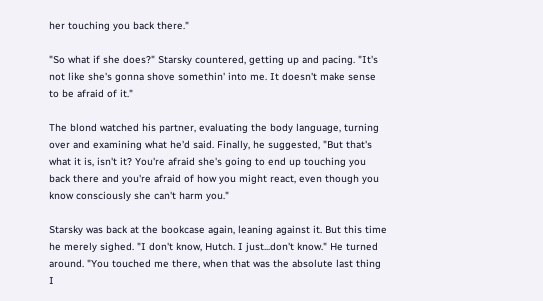her touching you back there."

"So what if she does?" Starsky countered, getting up and pacing. "It's not like she's gonna shove somethin' into me. It doesn't make sense to be afraid of it."

The blond watched his partner, evaluating the body language, turning over and examining what he'd said. Finally, he suggested, "But that's what it is, isn't it? You're afraid she's going to end up touching you back there and you're afraid of how you might react, even though you know consciously she can't harm you."

Starsky was back at the bookcase again, leaning against it. But this time he merely sighed. "I don't know, Hutch. I just...don't know." He turned around. "You touched me there, when that was the absolute last thing I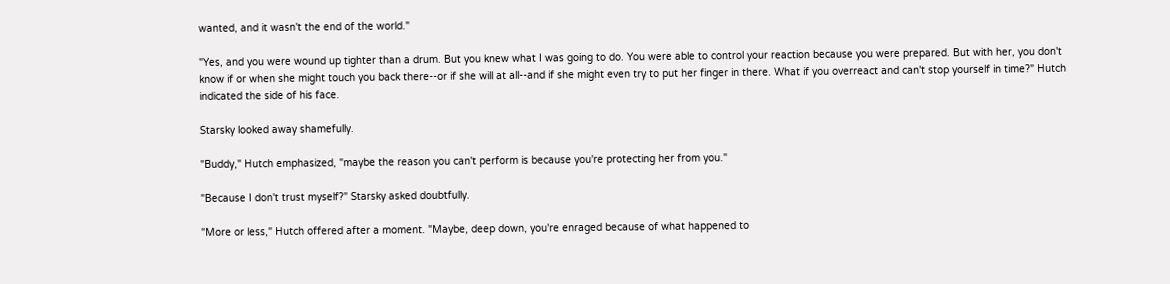wanted, and it wasn't the end of the world."

"Yes, and you were wound up tighter than a drum. But you knew what I was going to do. You were able to control your reaction because you were prepared. But with her, you don't know if or when she might touch you back there--or if she will at all--and if she might even try to put her finger in there. What if you overreact and can't stop yourself in time?" Hutch indicated the side of his face.

Starsky looked away shamefully.

"Buddy," Hutch emphasized, "maybe the reason you can't perform is because you're protecting her from you."

"Because I don't trust myself?" Starsky asked doubtfully.

"More or less," Hutch offered after a moment. "Maybe, deep down, you're enraged because of what happened to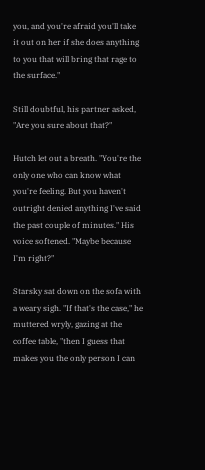you, and you're afraid you'll take it out on her if she does anything to you that will bring that rage to the surface."

Still doubtful, his partner asked, "Are you sure about that?"

Hutch let out a breath. "You're the only one who can know what you're feeling. But you haven't outright denied anything I've said the past couple of minutes." His voice softened. "Maybe because I'm right?"

Starsky sat down on the sofa with a weary sigh. "If that's the case," he muttered wryly, gazing at the coffee table, "then I guess that makes you the only person I can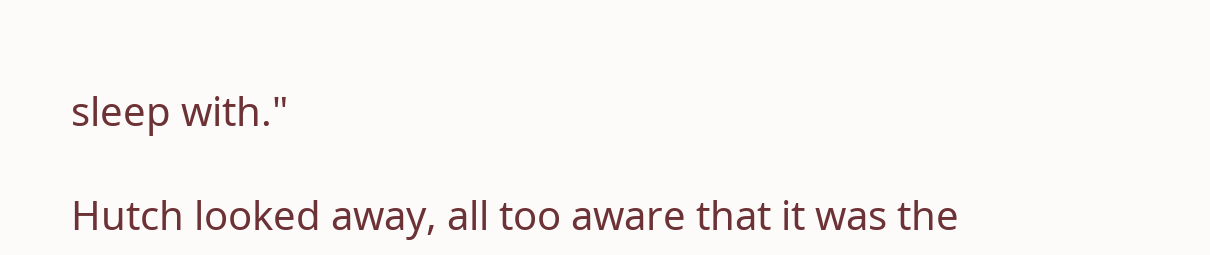sleep with."

Hutch looked away, all too aware that it was the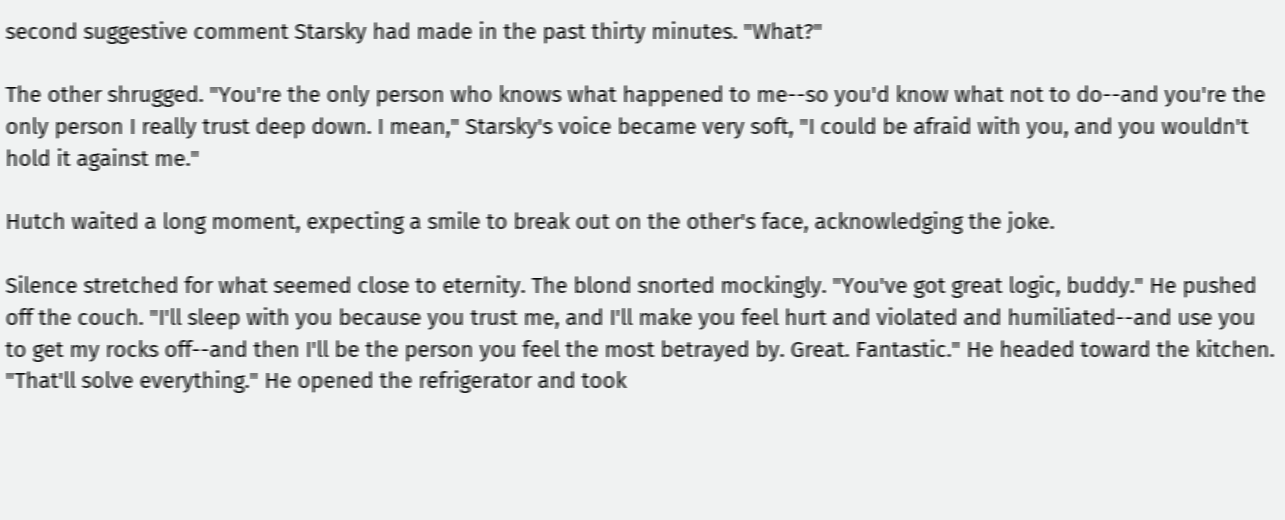second suggestive comment Starsky had made in the past thirty minutes. "What?"

The other shrugged. "You're the only person who knows what happened to me--so you'd know what not to do--and you're the only person I really trust deep down. I mean," Starsky's voice became very soft, "I could be afraid with you, and you wouldn't hold it against me."

Hutch waited a long moment, expecting a smile to break out on the other's face, acknowledging the joke.

Silence stretched for what seemed close to eternity. The blond snorted mockingly. "You've got great logic, buddy." He pushed off the couch. "I'll sleep with you because you trust me, and I'll make you feel hurt and violated and humiliated--and use you to get my rocks off--and then I'll be the person you feel the most betrayed by. Great. Fantastic." He headed toward the kitchen. "That'll solve everything." He opened the refrigerator and took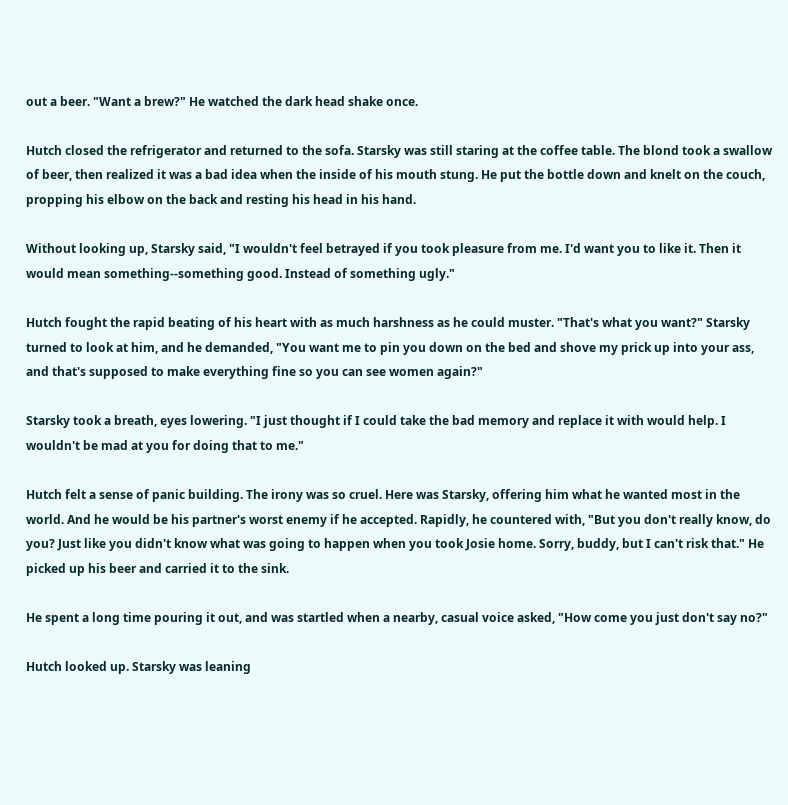out a beer. "Want a brew?" He watched the dark head shake once.

Hutch closed the refrigerator and returned to the sofa. Starsky was still staring at the coffee table. The blond took a swallow of beer, then realized it was a bad idea when the inside of his mouth stung. He put the bottle down and knelt on the couch, propping his elbow on the back and resting his head in his hand.

Without looking up, Starsky said, "I wouldn't feel betrayed if you took pleasure from me. I'd want you to like it. Then it would mean something--something good. Instead of something ugly."

Hutch fought the rapid beating of his heart with as much harshness as he could muster. "That's what you want?" Starsky turned to look at him, and he demanded, "You want me to pin you down on the bed and shove my prick up into your ass, and that's supposed to make everything fine so you can see women again?"

Starsky took a breath, eyes lowering. "I just thought if I could take the bad memory and replace it with would help. I wouldn't be mad at you for doing that to me."

Hutch felt a sense of panic building. The irony was so cruel. Here was Starsky, offering him what he wanted most in the world. And he would be his partner's worst enemy if he accepted. Rapidly, he countered with, "But you don't really know, do you? Just like you didn't know what was going to happen when you took Josie home. Sorry, buddy, but I can't risk that." He picked up his beer and carried it to the sink.

He spent a long time pouring it out, and was startled when a nearby, casual voice asked, "How come you just don't say no?"

Hutch looked up. Starsky was leaning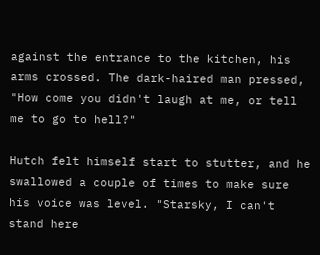against the entrance to the kitchen, his arms crossed. The dark-haired man pressed, "How come you didn't laugh at me, or tell me to go to hell?"

Hutch felt himself start to stutter, and he swallowed a couple of times to make sure his voice was level. "Starsky, I can't stand here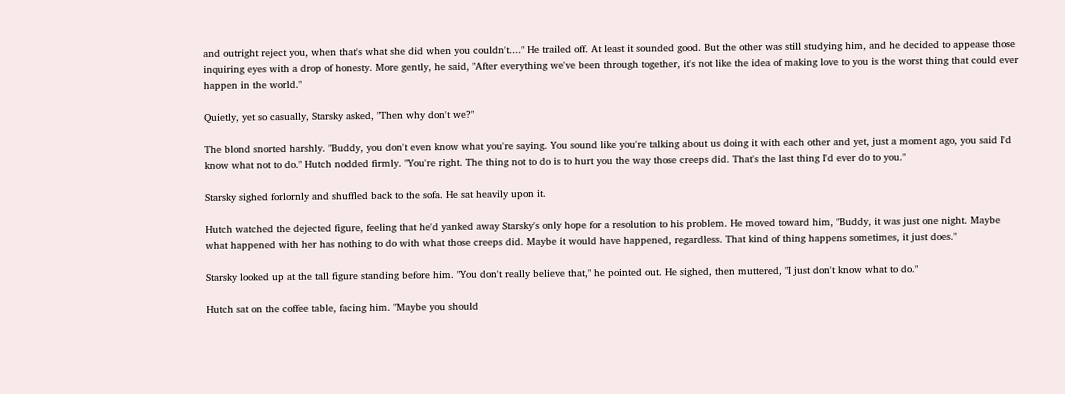and outright reject you, when that's what she did when you couldn't...." He trailed off. At least it sounded good. But the other was still studying him, and he decided to appease those inquiring eyes with a drop of honesty. More gently, he said, "After everything we've been through together, it's not like the idea of making love to you is the worst thing that could ever happen in the world."

Quietly, yet so casually, Starsky asked, "Then why don't we?"

The blond snorted harshly. "Buddy, you don't even know what you're saying. You sound like you're talking about us doing it with each other and yet, just a moment ago, you said I'd know what not to do." Hutch nodded firmly. "You're right. The thing not to do is to hurt you the way those creeps did. That's the last thing I'd ever do to you."

Starsky sighed forlornly and shuffled back to the sofa. He sat heavily upon it.

Hutch watched the dejected figure, feeling that he'd yanked away Starsky's only hope for a resolution to his problem. He moved toward him, "Buddy, it was just one night. Maybe what happened with her has nothing to do with what those creeps did. Maybe it would have happened, regardless. That kind of thing happens sometimes, it just does."

Starsky looked up at the tall figure standing before him. "You don't really believe that," he pointed out. He sighed, then muttered, "I just don't know what to do."

Hutch sat on the coffee table, facing him. "Maybe you should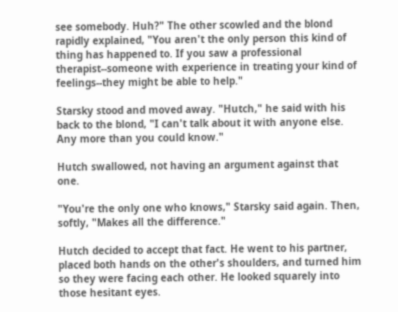see somebody. Huh?" The other scowled and the blond rapidly explained, "You aren't the only person this kind of thing has happened to. If you saw a professional therapist--someone with experience in treating your kind of feelings--they might be able to help."

Starsky stood and moved away. "Hutch," he said with his back to the blond, "I can't talk about it with anyone else. Any more than you could know."

Hutch swallowed, not having an argument against that one.

"You're the only one who knows," Starsky said again. Then, softly, "Makes all the difference."

Hutch decided to accept that fact. He went to his partner, placed both hands on the other's shoulders, and turned him so they were facing each other. He looked squarely into those hesitant eyes.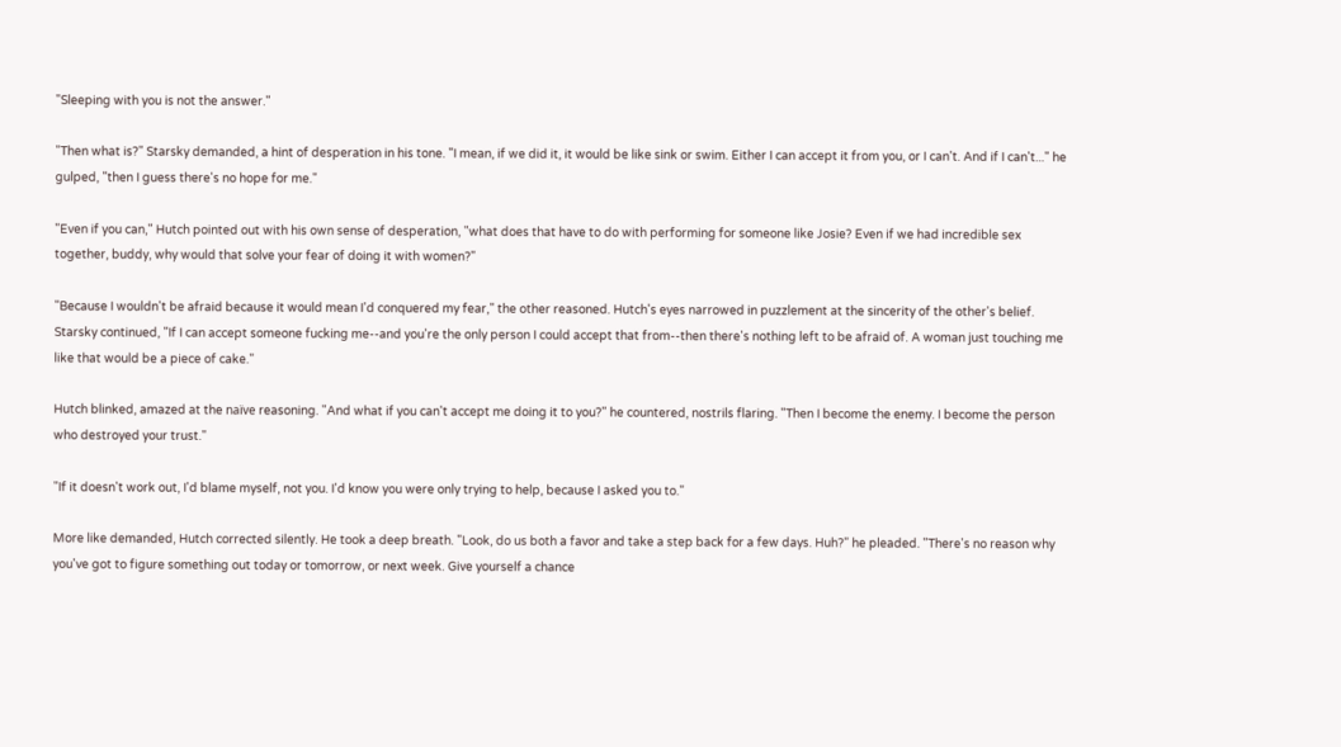"Sleeping with you is not the answer."

"Then what is?" Starsky demanded, a hint of desperation in his tone. "I mean, if we did it, it would be like sink or swim. Either I can accept it from you, or I can't. And if I can't..." he gulped, "then I guess there's no hope for me."

"Even if you can," Hutch pointed out with his own sense of desperation, "what does that have to do with performing for someone like Josie? Even if we had incredible sex together, buddy, why would that solve your fear of doing it with women?"

"Because I wouldn't be afraid because it would mean I'd conquered my fear," the other reasoned. Hutch's eyes narrowed in puzzlement at the sincerity of the other's belief. Starsky continued, "If I can accept someone fucking me--and you're the only person I could accept that from--then there's nothing left to be afraid of. A woman just touching me like that would be a piece of cake."

Hutch blinked, amazed at the naïve reasoning. "And what if you can't accept me doing it to you?" he countered, nostrils flaring. "Then I become the enemy. I become the person who destroyed your trust."

"If it doesn't work out, I'd blame myself, not you. I'd know you were only trying to help, because I asked you to."

More like demanded, Hutch corrected silently. He took a deep breath. "Look, do us both a favor and take a step back for a few days. Huh?" he pleaded. "There's no reason why you've got to figure something out today or tomorrow, or next week. Give yourself a chance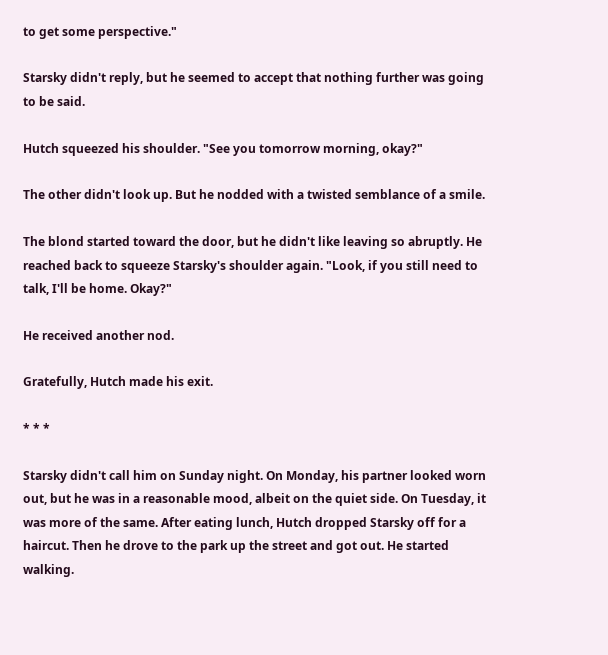to get some perspective."

Starsky didn't reply, but he seemed to accept that nothing further was going to be said.

Hutch squeezed his shoulder. "See you tomorrow morning, okay?"

The other didn't look up. But he nodded with a twisted semblance of a smile.

The blond started toward the door, but he didn't like leaving so abruptly. He reached back to squeeze Starsky's shoulder again. "Look, if you still need to talk, I'll be home. Okay?"

He received another nod.

Gratefully, Hutch made his exit.

* * *

Starsky didn't call him on Sunday night. On Monday, his partner looked worn out, but he was in a reasonable mood, albeit on the quiet side. On Tuesday, it was more of the same. After eating lunch, Hutch dropped Starsky off for a haircut. Then he drove to the park up the street and got out. He started walking.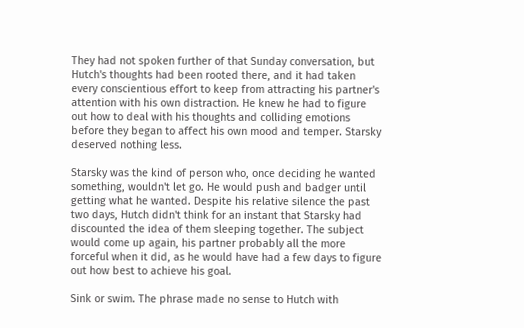They had not spoken further of that Sunday conversation, but Hutch's thoughts had been rooted there, and it had taken every conscientious effort to keep from attracting his partner's attention with his own distraction. He knew he had to figure out how to deal with his thoughts and colliding emotions before they began to affect his own mood and temper. Starsky deserved nothing less.

Starsky was the kind of person who, once deciding he wanted something, wouldn't let go. He would push and badger until getting what he wanted. Despite his relative silence the past two days, Hutch didn't think for an instant that Starsky had discounted the idea of them sleeping together. The subject would come up again, his partner probably all the more forceful when it did, as he would have had a few days to figure out how best to achieve his goal.

Sink or swim. The phrase made no sense to Hutch with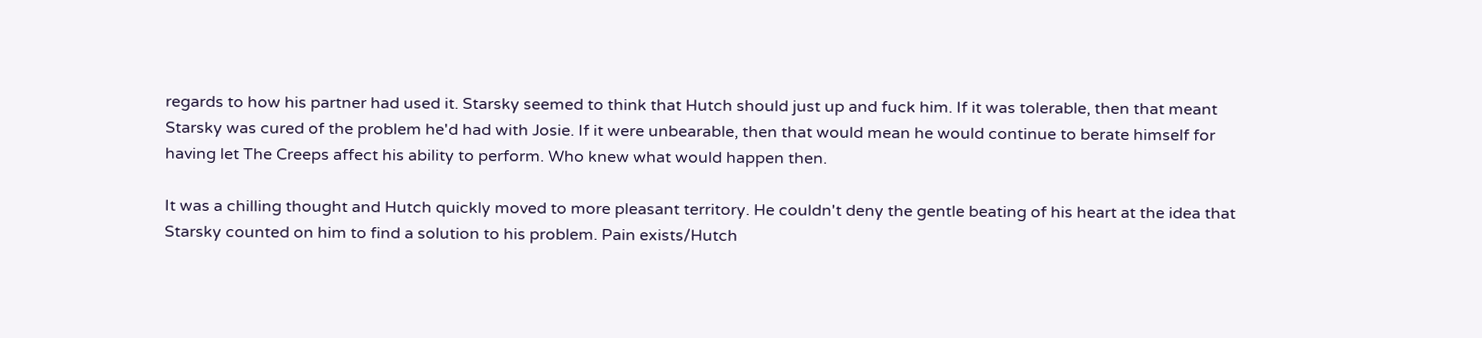regards to how his partner had used it. Starsky seemed to think that Hutch should just up and fuck him. If it was tolerable, then that meant Starsky was cured of the problem he'd had with Josie. If it were unbearable, then that would mean he would continue to berate himself for having let The Creeps affect his ability to perform. Who knew what would happen then.

It was a chilling thought and Hutch quickly moved to more pleasant territory. He couldn't deny the gentle beating of his heart at the idea that Starsky counted on him to find a solution to his problem. Pain exists/Hutch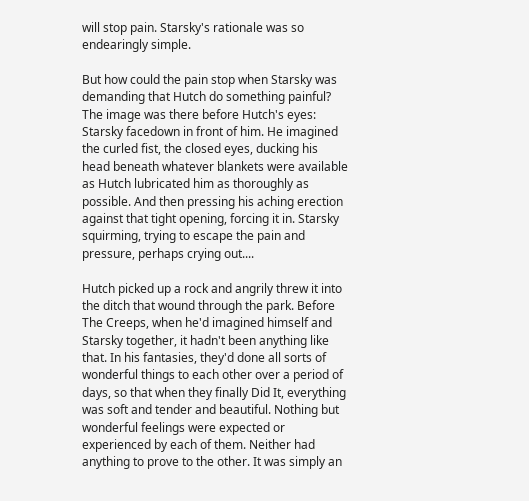will stop pain. Starsky's rationale was so endearingly simple.

But how could the pain stop when Starsky was demanding that Hutch do something painful? The image was there before Hutch's eyes: Starsky facedown in front of him. He imagined the curled fist, the closed eyes, ducking his head beneath whatever blankets were available as Hutch lubricated him as thoroughly as possible. And then pressing his aching erection against that tight opening, forcing it in. Starsky squirming, trying to escape the pain and pressure, perhaps crying out....

Hutch picked up a rock and angrily threw it into the ditch that wound through the park. Before The Creeps, when he'd imagined himself and Starsky together, it hadn't been anything like that. In his fantasies, they'd done all sorts of wonderful things to each other over a period of days, so that when they finally Did It, everything was soft and tender and beautiful. Nothing but wonderful feelings were expected or experienced by each of them. Neither had anything to prove to the other. It was simply an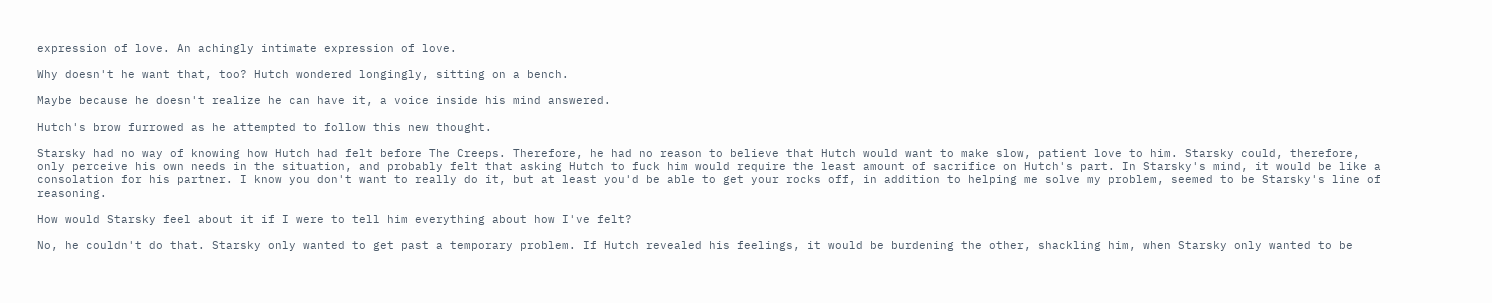expression of love. An achingly intimate expression of love.

Why doesn't he want that, too? Hutch wondered longingly, sitting on a bench.

Maybe because he doesn't realize he can have it, a voice inside his mind answered.

Hutch's brow furrowed as he attempted to follow this new thought.

Starsky had no way of knowing how Hutch had felt before The Creeps. Therefore, he had no reason to believe that Hutch would want to make slow, patient love to him. Starsky could, therefore, only perceive his own needs in the situation, and probably felt that asking Hutch to fuck him would require the least amount of sacrifice on Hutch's part. In Starsky's mind, it would be like a consolation for his partner. I know you don't want to really do it, but at least you'd be able to get your rocks off, in addition to helping me solve my problem, seemed to be Starsky's line of reasoning.

How would Starsky feel about it if I were to tell him everything about how I've felt?

No, he couldn't do that. Starsky only wanted to get past a temporary problem. If Hutch revealed his feelings, it would be burdening the other, shackling him, when Starsky only wanted to be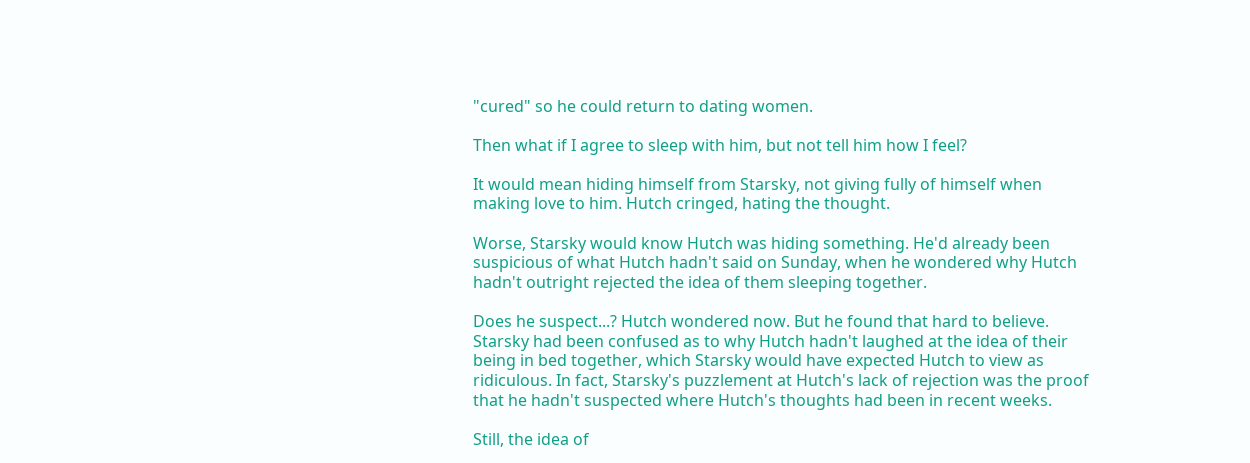"cured" so he could return to dating women.

Then what if I agree to sleep with him, but not tell him how I feel?

It would mean hiding himself from Starsky, not giving fully of himself when making love to him. Hutch cringed, hating the thought.

Worse, Starsky would know Hutch was hiding something. He'd already been suspicious of what Hutch hadn't said on Sunday, when he wondered why Hutch hadn't outright rejected the idea of them sleeping together.

Does he suspect...? Hutch wondered now. But he found that hard to believe. Starsky had been confused as to why Hutch hadn't laughed at the idea of their being in bed together, which Starsky would have expected Hutch to view as ridiculous. In fact, Starsky's puzzlement at Hutch's lack of rejection was the proof that he hadn't suspected where Hutch's thoughts had been in recent weeks.

Still, the idea of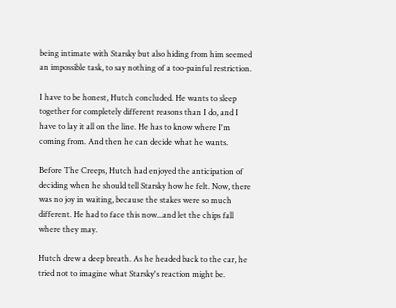being intimate with Starsky but also hiding from him seemed an impossible task, to say nothing of a too-painful restriction.

I have to be honest, Hutch concluded. He wants to sleep together for completely different reasons than I do, and I have to lay it all on the line. He has to know where I'm coming from. And then he can decide what he wants.

Before The Creeps, Hutch had enjoyed the anticipation of deciding when he should tell Starsky how he felt. Now, there was no joy in waiting, because the stakes were so much different. He had to face this now...and let the chips fall where they may.

Hutch drew a deep breath. As he headed back to the car, he tried not to imagine what Starsky's reaction might be.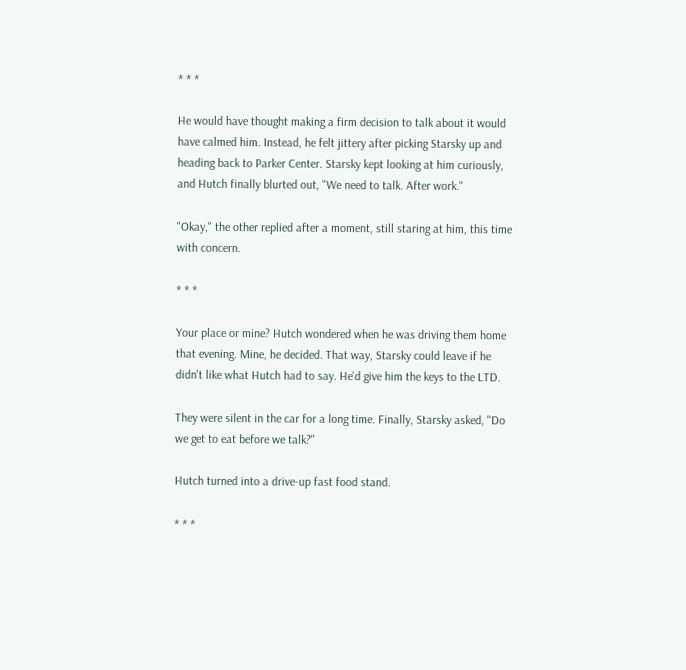* * *

He would have thought making a firm decision to talk about it would have calmed him. Instead, he felt jittery after picking Starsky up and heading back to Parker Center. Starsky kept looking at him curiously, and Hutch finally blurted out, "We need to talk. After work."

"Okay," the other replied after a moment, still staring at him, this time with concern.

* * *

Your place or mine? Hutch wondered when he was driving them home that evening. Mine, he decided. That way, Starsky could leave if he didn't like what Hutch had to say. He'd give him the keys to the LTD.

They were silent in the car for a long time. Finally, Starsky asked, "Do we get to eat before we talk?"

Hutch turned into a drive-up fast food stand.

* * *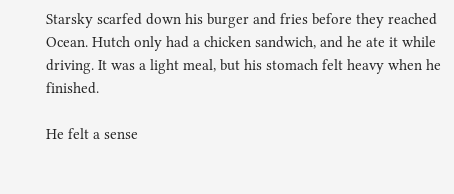Starsky scarfed down his burger and fries before they reached Ocean. Hutch only had a chicken sandwich, and he ate it while driving. It was a light meal, but his stomach felt heavy when he finished.

He felt a sense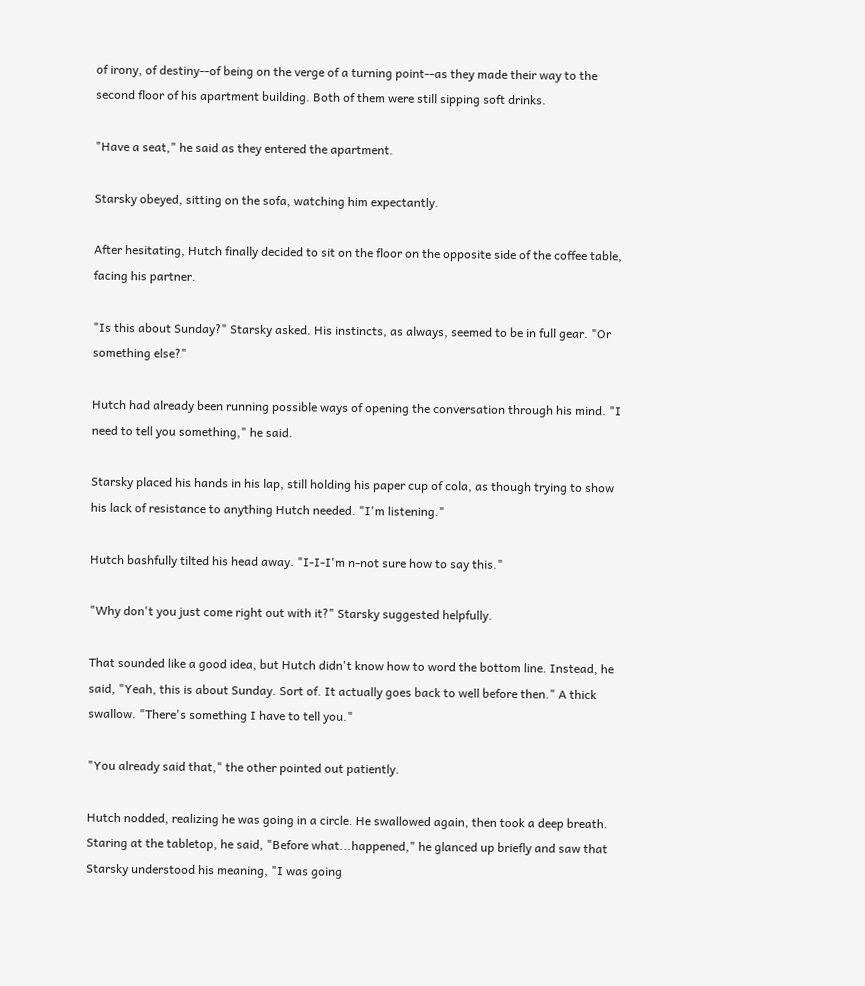of irony, of destiny--of being on the verge of a turning point--as they made their way to the second floor of his apartment building. Both of them were still sipping soft drinks.

"Have a seat," he said as they entered the apartment.

Starsky obeyed, sitting on the sofa, watching him expectantly.

After hesitating, Hutch finally decided to sit on the floor on the opposite side of the coffee table, facing his partner.

"Is this about Sunday?" Starsky asked. His instincts, as always, seemed to be in full gear. "Or something else?"

Hutch had already been running possible ways of opening the conversation through his mind. "I need to tell you something," he said.

Starsky placed his hands in his lap, still holding his paper cup of cola, as though trying to show his lack of resistance to anything Hutch needed. "I'm listening."

Hutch bashfully tilted his head away. "I-I-I'm n-not sure how to say this."

"Why don't you just come right out with it?" Starsky suggested helpfully.

That sounded like a good idea, but Hutch didn't know how to word the bottom line. Instead, he said, "Yeah, this is about Sunday. Sort of. It actually goes back to well before then." A thick swallow. "There's something I have to tell you."

"You already said that," the other pointed out patiently.

Hutch nodded, realizing he was going in a circle. He swallowed again, then took a deep breath. Staring at the tabletop, he said, "Before what...happened," he glanced up briefly and saw that Starsky understood his meaning, "I was going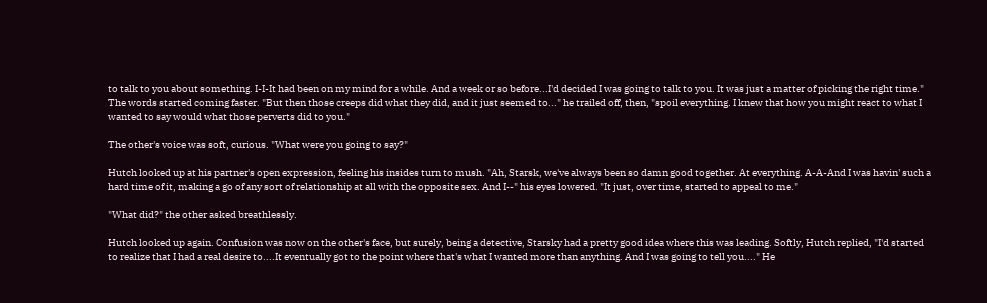to talk to you about something. I-I-It had been on my mind for a while. And a week or so before...I'd decided I was going to talk to you. It was just a matter of picking the right time." The words started coming faster. "But then those creeps did what they did, and it just seemed to..." he trailed off, then, "spoil everything. I knew that how you might react to what I wanted to say would what those perverts did to you."

The other's voice was soft, curious. "What were you going to say?"

Hutch looked up at his partner's open expression, feeling his insides turn to mush. "Ah, Starsk, we've always been so damn good together. At everything. A-A-And I was havin' such a hard time of it, making a go of any sort of relationship at all with the opposite sex. And I--" his eyes lowered. "It just, over time, started to appeal to me."

"What did?" the other asked breathlessly.

Hutch looked up again. Confusion was now on the other's face, but surely, being a detective, Starsky had a pretty good idea where this was leading. Softly, Hutch replied, "I'd started to realize that I had a real desire to....It eventually got to the point where that's what I wanted more than anything. And I was going to tell you...." He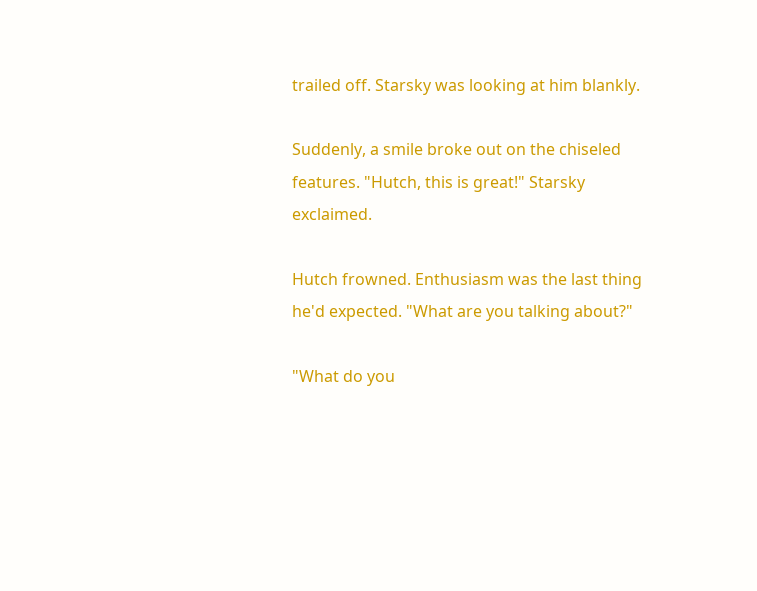trailed off. Starsky was looking at him blankly.

Suddenly, a smile broke out on the chiseled features. "Hutch, this is great!" Starsky exclaimed.

Hutch frowned. Enthusiasm was the last thing he'd expected. "What are you talking about?"

"What do you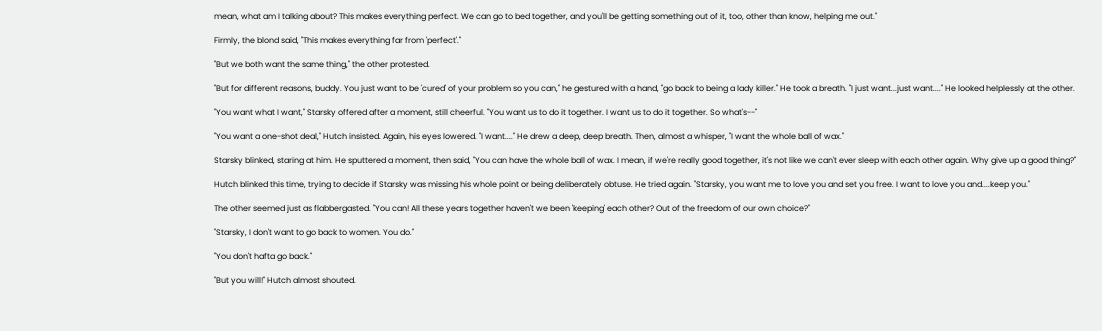mean, what am I talking about? This makes everything perfect. We can go to bed together, and you'll be getting something out of it, too, other than know, helping me out."

Firmly, the blond said, "This makes everything far from 'perfect'."

"But we both want the same thing," the other protested.

"But for different reasons, buddy. You just want to be 'cured' of your problem so you can," he gestured with a hand, "go back to being a lady killer." He took a breath. "I just want...just want...." He looked helplessly at the other.

"You want what I want," Starsky offered after a moment, still cheerful. "You want us to do it together. I want us to do it together. So what's--"

"You want a one-shot deal," Hutch insisted. Again, his eyes lowered. "I want...." He drew a deep, deep breath. Then, almost a whisper, "I want the whole ball of wax."

Starsky blinked, staring at him. He sputtered a moment, then said, "You can have the whole ball of wax. I mean, if we're really good together, it's not like we can't ever sleep with each other again. Why give up a good thing?"

Hutch blinked this time, trying to decide if Starsky was missing his whole point or being deliberately obtuse. He tried again. "Starsky, you want me to love you and set you free. I want to love you and....keep you."

The other seemed just as flabbergasted. "You can! All these years together haven't we been 'keeping' each other? Out of the freedom of our own choice?"

"Starsky, I don't want to go back to women. You do."

"You don't hafta go back."

"But you will!" Hutch almost shouted.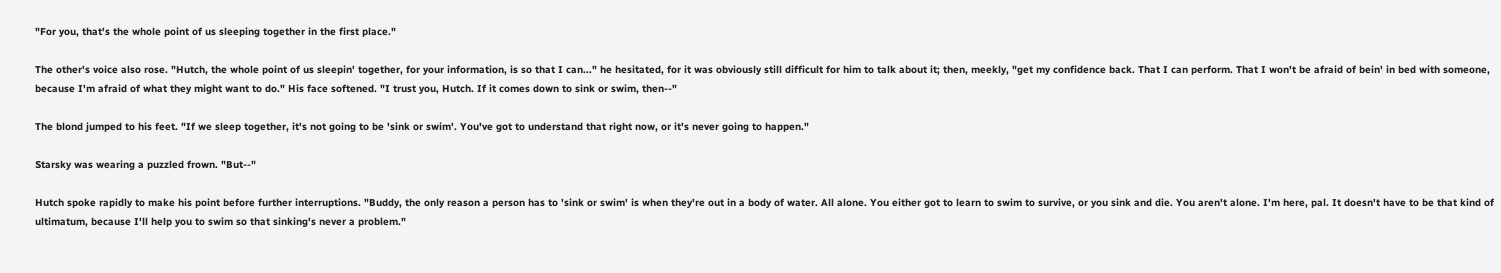"For you, that's the whole point of us sleeping together in the first place."

The other's voice also rose. "Hutch, the whole point of us sleepin' together, for your information, is so that I can..." he hesitated, for it was obviously still difficult for him to talk about it; then, meekly, "get my confidence back. That I can perform. That I won't be afraid of bein' in bed with someone, because I'm afraid of what they might want to do." His face softened. "I trust you, Hutch. If it comes down to sink or swim, then--"

The blond jumped to his feet. "If we sleep together, it's not going to be 'sink or swim'. You've got to understand that right now, or it's never going to happen."

Starsky was wearing a puzzled frown. "But--"

Hutch spoke rapidly to make his point before further interruptions. "Buddy, the only reason a person has to 'sink or swim' is when they're out in a body of water. All alone. You either got to learn to swim to survive, or you sink and die. You aren't alone. I'm here, pal. It doesn't have to be that kind of ultimatum, because I'll help you to swim so that sinking's never a problem."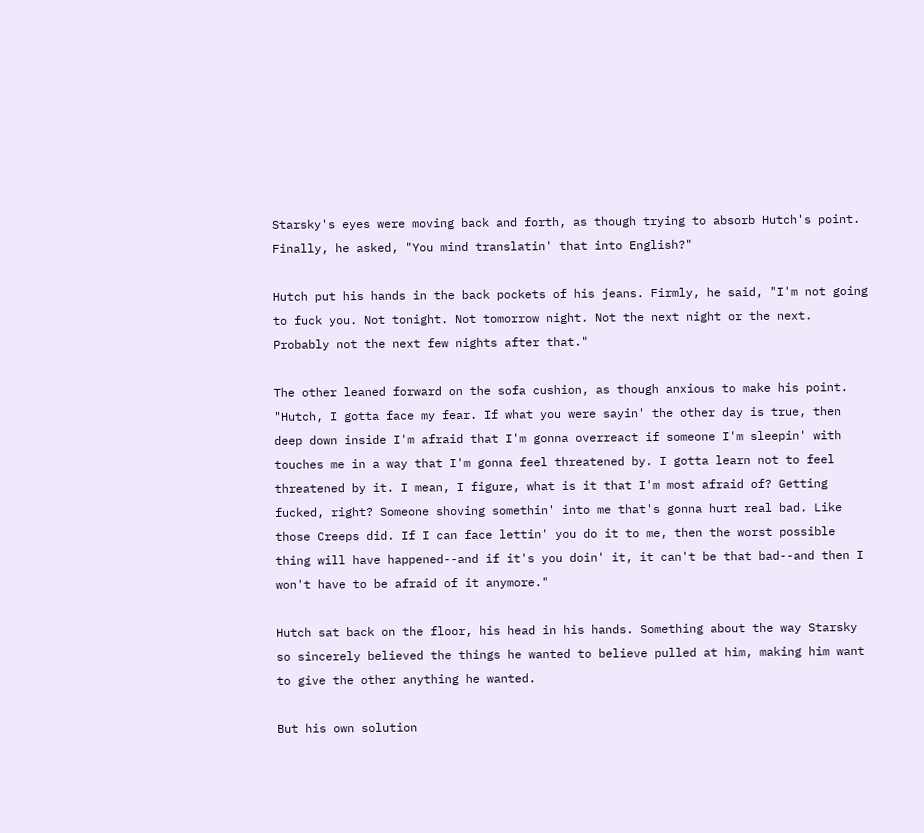Starsky's eyes were moving back and forth, as though trying to absorb Hutch's point. Finally, he asked, "You mind translatin' that into English?"

Hutch put his hands in the back pockets of his jeans. Firmly, he said, "I'm not going to fuck you. Not tonight. Not tomorrow night. Not the next night or the next. Probably not the next few nights after that."

The other leaned forward on the sofa cushion, as though anxious to make his point. "Hutch, I gotta face my fear. If what you were sayin' the other day is true, then deep down inside I'm afraid that I'm gonna overreact if someone I'm sleepin' with touches me in a way that I'm gonna feel threatened by. I gotta learn not to feel threatened by it. I mean, I figure, what is it that I'm most afraid of? Getting fucked, right? Someone shoving somethin' into me that's gonna hurt real bad. Like those Creeps did. If I can face lettin' you do it to me, then the worst possible thing will have happened--and if it's you doin' it, it can't be that bad--and then I won't have to be afraid of it anymore."

Hutch sat back on the floor, his head in his hands. Something about the way Starsky so sincerely believed the things he wanted to believe pulled at him, making him want to give the other anything he wanted.

But his own solution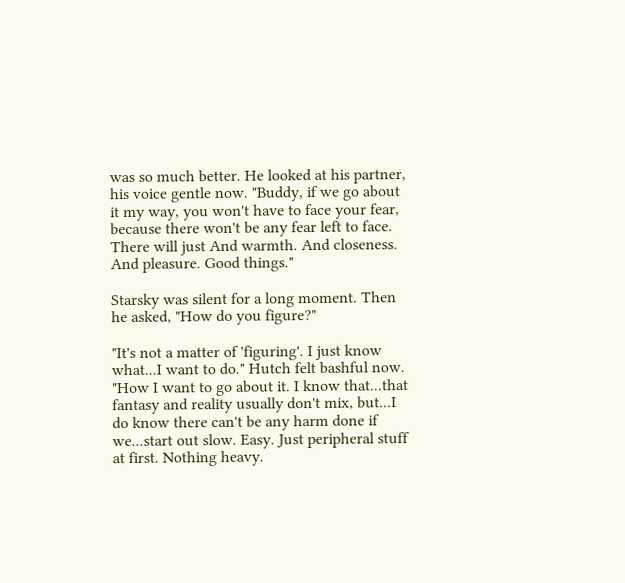was so much better. He looked at his partner, his voice gentle now. "Buddy, if we go about it my way, you won't have to face your fear, because there won't be any fear left to face. There will just And warmth. And closeness. And pleasure. Good things."

Starsky was silent for a long moment. Then he asked, "How do you figure?"

"It's not a matter of 'figuring'. I just know what...I want to do." Hutch felt bashful now. "How I want to go about it. I know that...that fantasy and reality usually don't mix, but...I do know there can't be any harm done if we...start out slow. Easy. Just peripheral stuff at first. Nothing heavy.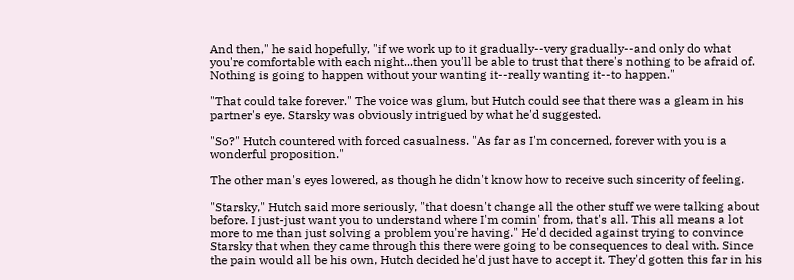And then," he said hopefully, "if we work up to it gradually--very gradually--and only do what you're comfortable with each night...then you'll be able to trust that there's nothing to be afraid of. Nothing is going to happen without your wanting it--really wanting it--to happen."

"That could take forever." The voice was glum, but Hutch could see that there was a gleam in his partner's eye. Starsky was obviously intrigued by what he'd suggested.

"So?" Hutch countered with forced casualness. "As far as I'm concerned, forever with you is a wonderful proposition."

The other man's eyes lowered, as though he didn't know how to receive such sincerity of feeling.

"Starsky," Hutch said more seriously, "that doesn't change all the other stuff we were talking about before. I just-just want you to understand where I'm comin' from, that's all. This all means a lot more to me than just solving a problem you're having." He'd decided against trying to convince Starsky that when they came through this there were going to be consequences to deal with. Since the pain would all be his own, Hutch decided he'd just have to accept it. They'd gotten this far in his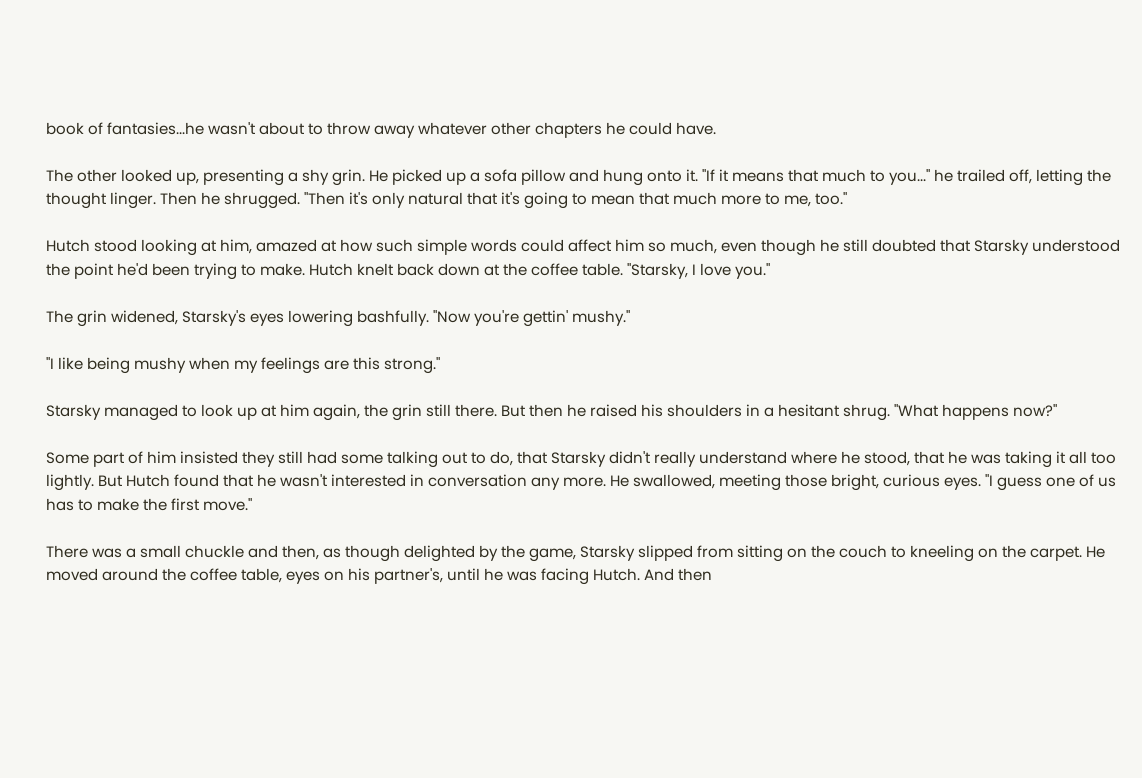book of fantasies...he wasn't about to throw away whatever other chapters he could have.

The other looked up, presenting a shy grin. He picked up a sofa pillow and hung onto it. "If it means that much to you..." he trailed off, letting the thought linger. Then he shrugged. "Then it's only natural that it's going to mean that much more to me, too."

Hutch stood looking at him, amazed at how such simple words could affect him so much, even though he still doubted that Starsky understood the point he'd been trying to make. Hutch knelt back down at the coffee table. "Starsky, I love you."

The grin widened, Starsky's eyes lowering bashfully. "Now you're gettin' mushy."

"I like being mushy when my feelings are this strong."

Starsky managed to look up at him again, the grin still there. But then he raised his shoulders in a hesitant shrug. "What happens now?"

Some part of him insisted they still had some talking out to do, that Starsky didn't really understand where he stood, that he was taking it all too lightly. But Hutch found that he wasn't interested in conversation any more. He swallowed, meeting those bright, curious eyes. "I guess one of us has to make the first move."

There was a small chuckle and then, as though delighted by the game, Starsky slipped from sitting on the couch to kneeling on the carpet. He moved around the coffee table, eyes on his partner's, until he was facing Hutch. And then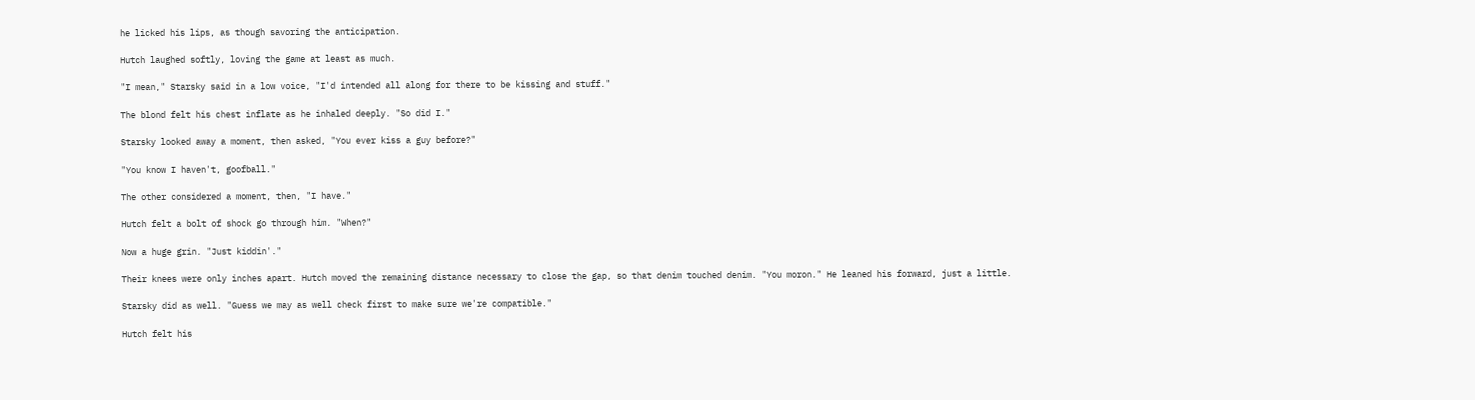he licked his lips, as though savoring the anticipation.

Hutch laughed softly, loving the game at least as much.

"I mean," Starsky said in a low voice, "I'd intended all along for there to be kissing and stuff."

The blond felt his chest inflate as he inhaled deeply. "So did I."

Starsky looked away a moment, then asked, "You ever kiss a guy before?"

"You know I haven't, goofball."

The other considered a moment, then, "I have."

Hutch felt a bolt of shock go through him. "When?"

Now a huge grin. "Just kiddin'."

Their knees were only inches apart. Hutch moved the remaining distance necessary to close the gap, so that denim touched denim. "You moron." He leaned his forward, just a little.

Starsky did as well. "Guess we may as well check first to make sure we're compatible."

Hutch felt his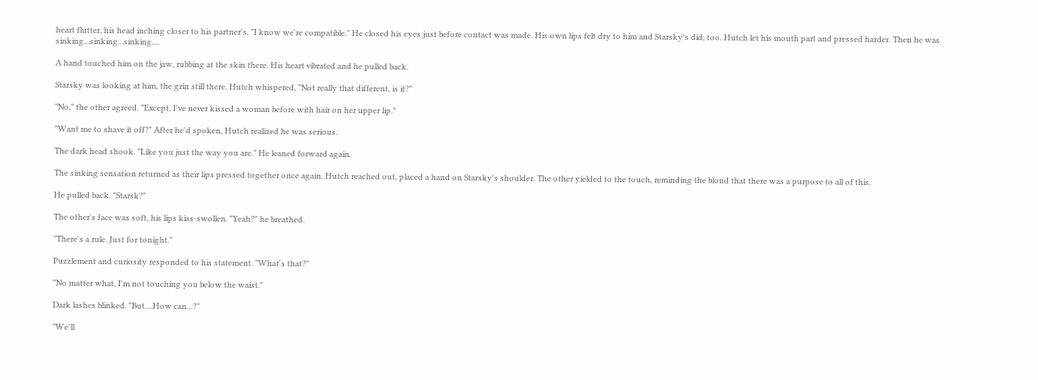heart flutter, his head inching closer to his partner's. "I know we're compatible." He closed his eyes just before contact was made. His own lips felt dry to him and Starsky's did, too. Hutch let his mouth part and pressed harder. Then he was sinking...sinking...sinking....

A hand touched him on the jaw, rubbing at the skin there. His heart vibrated and he pulled back.

Starsky was looking at him, the grin still there. Hutch whispered, "Not really that different, is it?"

"No," the other agreed. "Except, I've never kissed a woman before with hair on her upper lip."

"Want me to shave it off?" After he'd spoken, Hutch realized he was serious.

The dark head shook. "Like you just the way you are." He leaned forward again.

The sinking sensation returned as their lips pressed together once again. Hutch reached out, placed a hand on Starsky's shoulder. The other yielded to the touch, reminding the blond that there was a purpose to all of this.

He pulled back. "Starsk?"

The other's face was soft, his lips kiss-swollen. "Yeah?" he breathed.

"There's a rule. Just for tonight."

Puzzlement and curiosity responded to his statement. "What's that?"

"No matter what, I'm not touching you below the waist."

Dark lashes blinked. "But....How can...?"

"We'll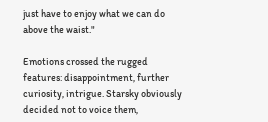just have to enjoy what we can do above the waist."

Emotions crossed the rugged features: disappointment, further curiosity, intrigue. Starsky obviously decided not to voice them,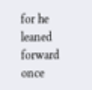for he leaned forward once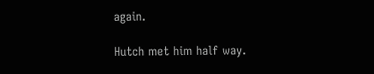again.

Hutch met him half way.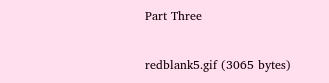Part Three

redblank5.gif (3065 bytes)